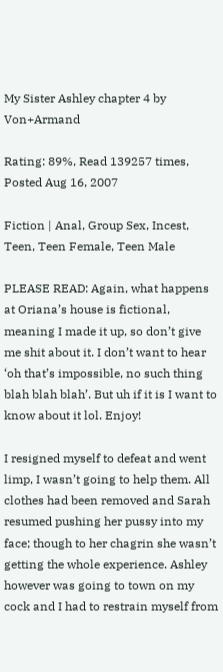My Sister Ashley chapter 4 by Von+Armand

Rating: 89%, Read 139257 times, Posted Aug 16, 2007

Fiction | Anal, Group Sex, Incest, Teen, Teen Female, Teen Male

PLEASE READ: Again, what happens at Oriana’s house is fictional, meaning I made it up, so don’t give me shit about it. I don’t want to hear ‘oh that’s impossible, no such thing blah blah blah’. But uh if it is I want to know about it lol. Enjoy!

I resigned myself to defeat and went limp, I wasn’t going to help them. All clothes had been removed and Sarah resumed pushing her pussy into my face; though to her chagrin she wasn’t getting the whole experience. Ashley however was going to town on my cock and I had to restrain myself from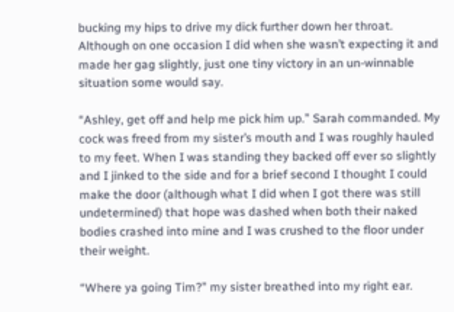bucking my hips to drive my dick further down her throat. Although on one occasion I did when she wasn’t expecting it and made her gag slightly, just one tiny victory in an un-winnable situation some would say.

“Ashley, get off and help me pick him up.” Sarah commanded. My cock was freed from my sister’s mouth and I was roughly hauled to my feet. When I was standing they backed off ever so slightly and I jinked to the side and for a brief second I thought I could make the door (although what I did when I got there was still undetermined) that hope was dashed when both their naked bodies crashed into mine and I was crushed to the floor under their weight.

“Where ya going Tim?” my sister breathed into my right ear.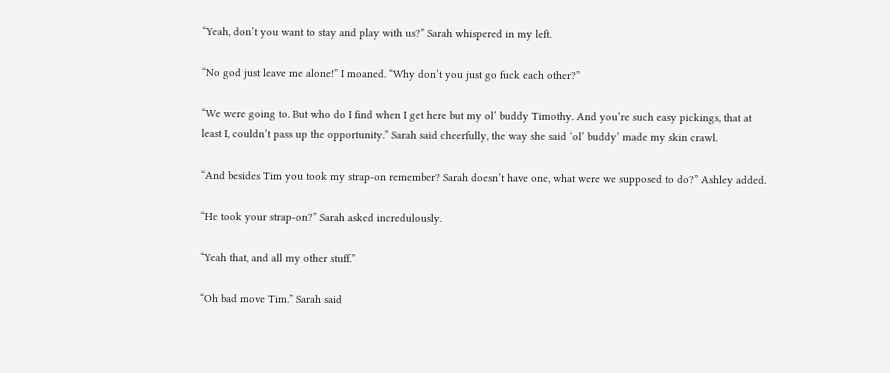“Yeah, don’t you want to stay and play with us?” Sarah whispered in my left.

“No god just leave me alone!” I moaned. “Why don’t you just go fuck each other?”

“We were going to. But who do I find when I get here but my ol’ buddy Timothy. And you’re such easy pickings, that at least I, couldn’t pass up the opportunity.” Sarah said cheerfully, the way she said ‘ol’ buddy’ made my skin crawl.

“And besides Tim you took my strap-on remember? Sarah doesn’t have one, what were we supposed to do?” Ashley added.

“He took your strap-on?” Sarah asked incredulously.

“Yeah that, and all my other stuff.”

“Oh bad move Tim.” Sarah said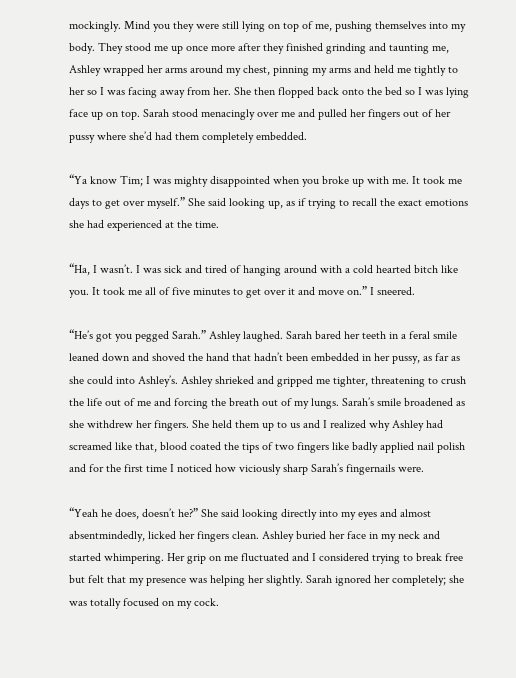mockingly. Mind you they were still lying on top of me, pushing themselves into my body. They stood me up once more after they finished grinding and taunting me, Ashley wrapped her arms around my chest, pinning my arms and held me tightly to her so I was facing away from her. She then flopped back onto the bed so I was lying face up on top. Sarah stood menacingly over me and pulled her fingers out of her pussy where she’d had them completely embedded.

“Ya know Tim; I was mighty disappointed when you broke up with me. It took me days to get over myself.” She said looking up, as if trying to recall the exact emotions she had experienced at the time.

“Ha, I wasn’t. I was sick and tired of hanging around with a cold hearted bitch like you. It took me all of five minutes to get over it and move on.” I sneered.

“He’s got you pegged Sarah.” Ashley laughed. Sarah bared her teeth in a feral smile leaned down and shoved the hand that hadn’t been embedded in her pussy, as far as she could into Ashley’s. Ashley shrieked and gripped me tighter, threatening to crush the life out of me and forcing the breath out of my lungs. Sarah’s smile broadened as she withdrew her fingers. She held them up to us and I realized why Ashley had screamed like that, blood coated the tips of two fingers like badly applied nail polish and for the first time I noticed how viciously sharp Sarah’s fingernails were.

“Yeah he does, doesn’t he?” She said looking directly into my eyes and almost absentmindedly, licked her fingers clean. Ashley buried her face in my neck and started whimpering. Her grip on me fluctuated and I considered trying to break free but felt that my presence was helping her slightly. Sarah ignored her completely; she was totally focused on my cock.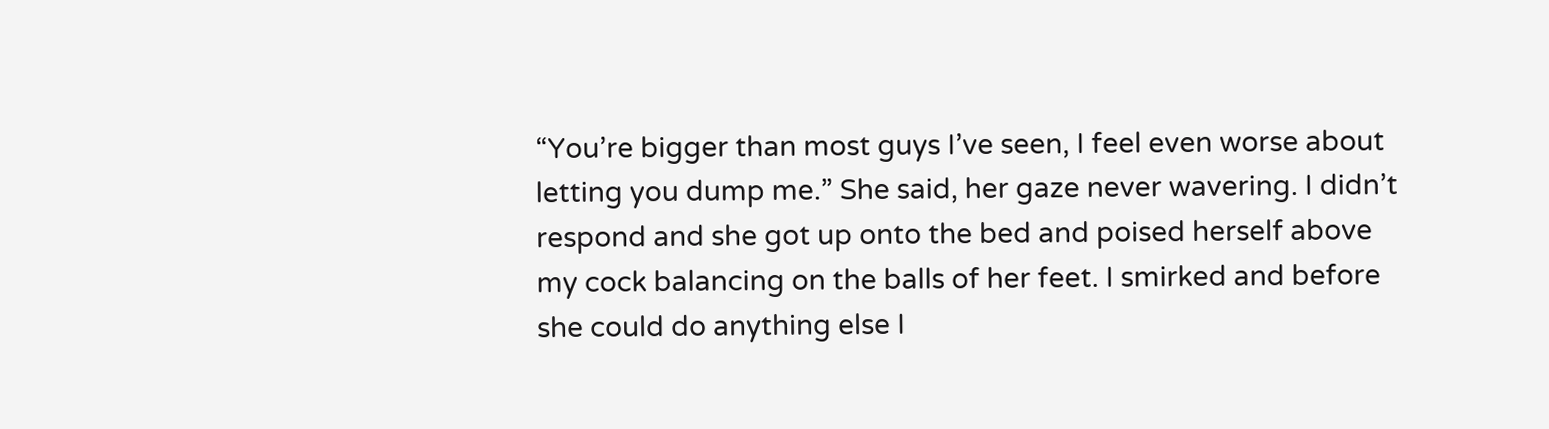“You’re bigger than most guys I’ve seen, I feel even worse about letting you dump me.” She said, her gaze never wavering. I didn’t respond and she got up onto the bed and poised herself above my cock balancing on the balls of her feet. I smirked and before she could do anything else I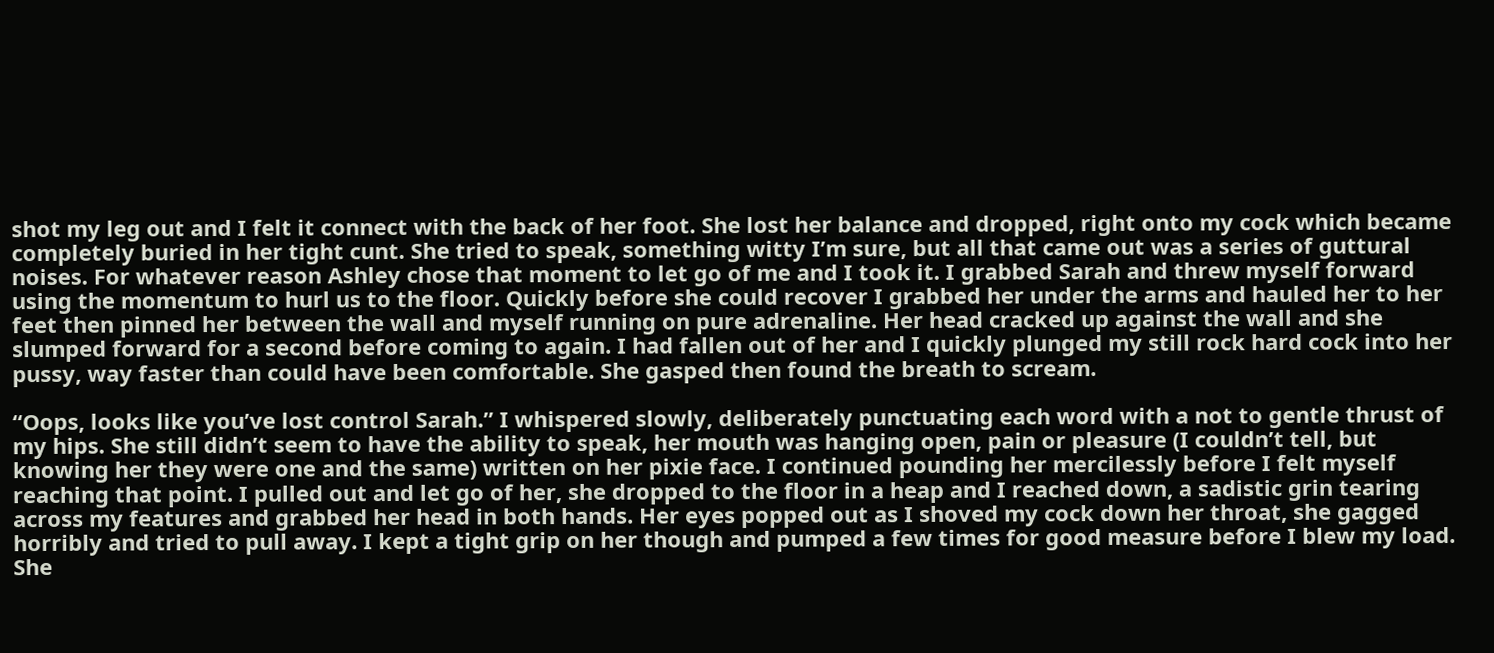shot my leg out and I felt it connect with the back of her foot. She lost her balance and dropped, right onto my cock which became completely buried in her tight cunt. She tried to speak, something witty I’m sure, but all that came out was a series of guttural noises. For whatever reason Ashley chose that moment to let go of me and I took it. I grabbed Sarah and threw myself forward using the momentum to hurl us to the floor. Quickly before she could recover I grabbed her under the arms and hauled her to her feet then pinned her between the wall and myself running on pure adrenaline. Her head cracked up against the wall and she slumped forward for a second before coming to again. I had fallen out of her and I quickly plunged my still rock hard cock into her pussy, way faster than could have been comfortable. She gasped then found the breath to scream.

“Oops, looks like you’ve lost control Sarah.” I whispered slowly, deliberately punctuating each word with a not to gentle thrust of my hips. She still didn’t seem to have the ability to speak, her mouth was hanging open, pain or pleasure (I couldn’t tell, but knowing her they were one and the same) written on her pixie face. I continued pounding her mercilessly before I felt myself reaching that point. I pulled out and let go of her, she dropped to the floor in a heap and I reached down, a sadistic grin tearing across my features and grabbed her head in both hands. Her eyes popped out as I shoved my cock down her throat, she gagged horribly and tried to pull away. I kept a tight grip on her though and pumped a few times for good measure before I blew my load. She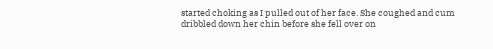started choking as I pulled out of her face. She coughed and cum dribbled down her chin before she fell over on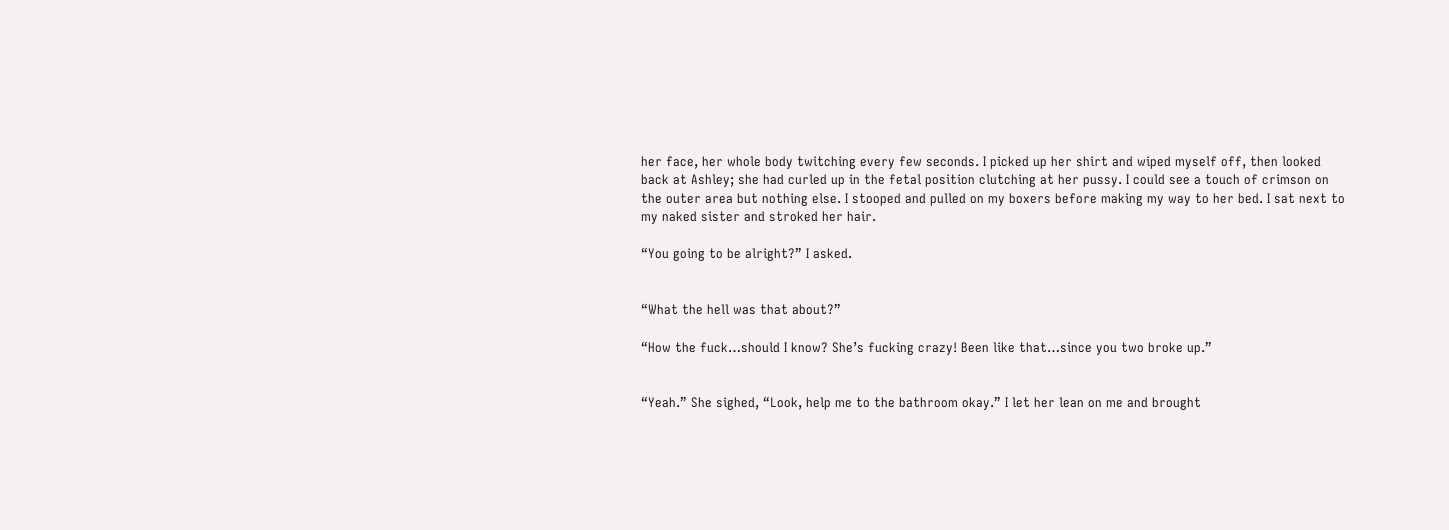her face, her whole body twitching every few seconds. I picked up her shirt and wiped myself off, then looked back at Ashley; she had curled up in the fetal position clutching at her pussy. I could see a touch of crimson on the outer area but nothing else. I stooped and pulled on my boxers before making my way to her bed. I sat next to my naked sister and stroked her hair.

“You going to be alright?” I asked.


“What the hell was that about?”

“How the fuck…should I know? She’s fucking crazy! Been like that…since you two broke up.”


“Yeah.” She sighed, “Look, help me to the bathroom okay.” I let her lean on me and brought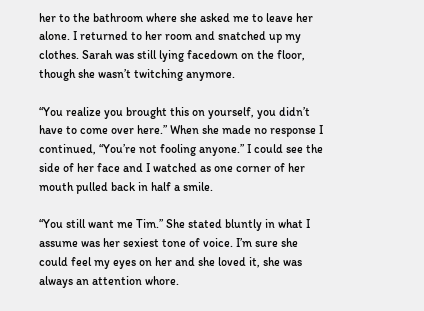her to the bathroom where she asked me to leave her alone. I returned to her room and snatched up my clothes. Sarah was still lying facedown on the floor, though she wasn’t twitching anymore.

“You realize you brought this on yourself, you didn’t have to come over here.” When she made no response I continued, “You’re not fooling anyone.” I could see the side of her face and I watched as one corner of her mouth pulled back in half a smile.

“You still want me Tim.” She stated bluntly in what I assume was her sexiest tone of voice. I’m sure she could feel my eyes on her and she loved it, she was always an attention whore.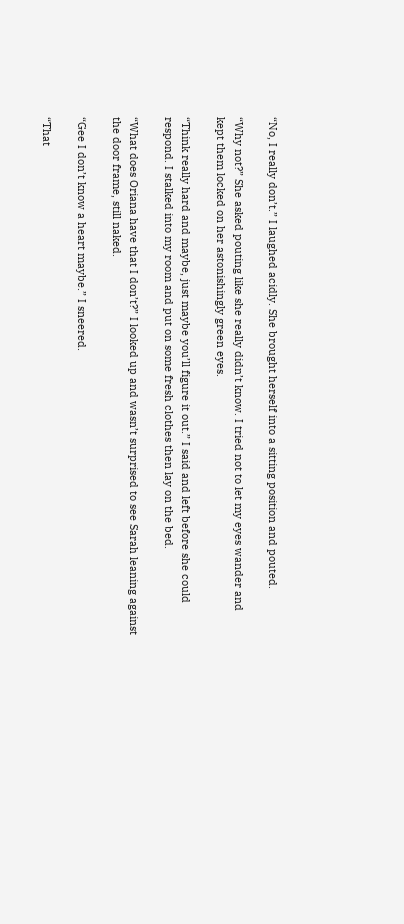“No, I really don’t.” I laughed acidly. She brought herself into a sitting position and pouted.

“Why not?” She asked pouting like she really didn’t know. I tried not to let my eyes wander and kept them locked on her astonishingly green eyes.

“Think really hard and maybe, just maybe you’ll figure it out.” I said and left before she could respond. I stalked into my room and put on some fresh clothes then lay on the bed.

“What does Oriana have that I don’t?” I looked up and wasn’t surprised to see Sarah leaning against the door frame, still naked.

“Gee I don’t know a heart maybe.” I sneered.

“That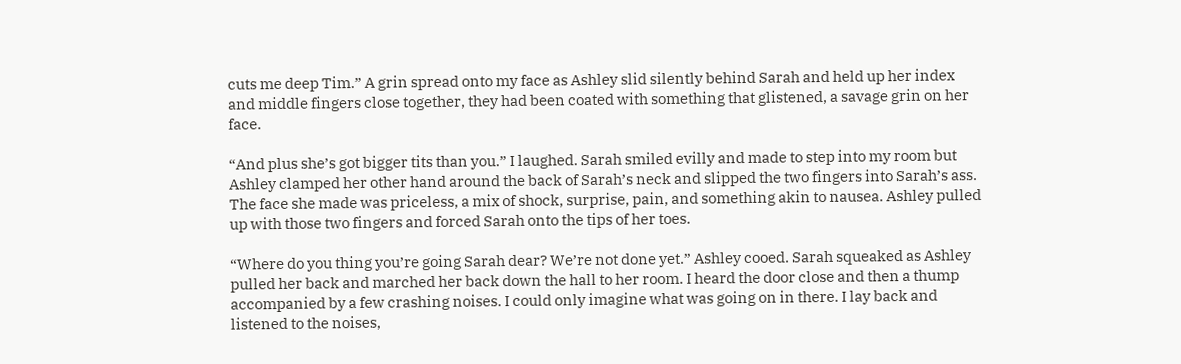cuts me deep Tim.” A grin spread onto my face as Ashley slid silently behind Sarah and held up her index and middle fingers close together, they had been coated with something that glistened, a savage grin on her face.

“And plus she’s got bigger tits than you.” I laughed. Sarah smiled evilly and made to step into my room but Ashley clamped her other hand around the back of Sarah’s neck and slipped the two fingers into Sarah’s ass. The face she made was priceless, a mix of shock, surprise, pain, and something akin to nausea. Ashley pulled up with those two fingers and forced Sarah onto the tips of her toes.

“Where do you thing you’re going Sarah dear? We’re not done yet.” Ashley cooed. Sarah squeaked as Ashley pulled her back and marched her back down the hall to her room. I heard the door close and then a thump accompanied by a few crashing noises. I could only imagine what was going on in there. I lay back and listened to the noises,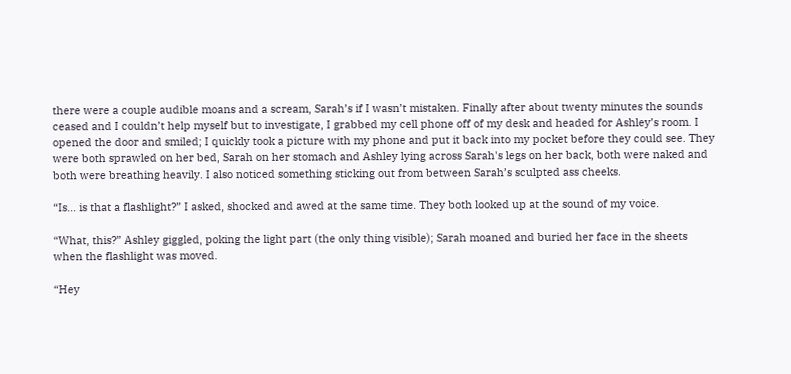there were a couple audible moans and a scream, Sarah’s if I wasn’t mistaken. Finally after about twenty minutes the sounds ceased and I couldn’t help myself but to investigate, I grabbed my cell phone off of my desk and headed for Ashley’s room. I opened the door and smiled; I quickly took a picture with my phone and put it back into my pocket before they could see. They were both sprawled on her bed, Sarah on her stomach and Ashley lying across Sarah's legs on her back, both were naked and both were breathing heavily. I also noticed something sticking out from between Sarah’s sculpted ass cheeks.

“Is… is that a flashlight?” I asked, shocked and awed at the same time. They both looked up at the sound of my voice.

“What, this?” Ashley giggled, poking the light part (the only thing visible); Sarah moaned and buried her face in the sheets when the flashlight was moved.

“Hey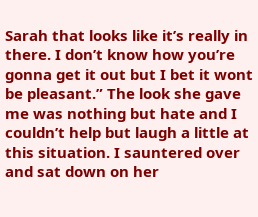Sarah that looks like it’s really in there. I don’t know how you’re gonna get it out but I bet it wont be pleasant.” The look she gave me was nothing but hate and I couldn’t help but laugh a little at this situation. I sauntered over and sat down on her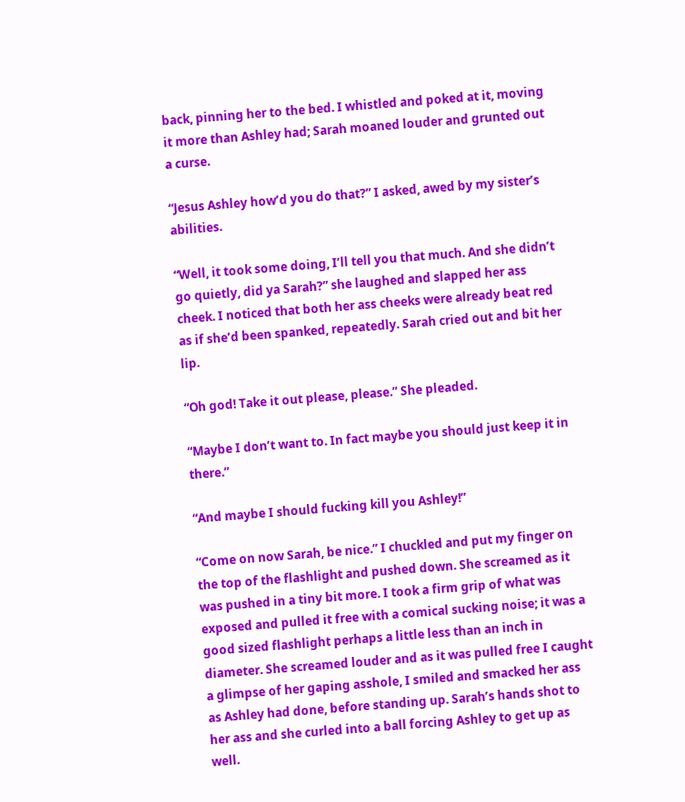back, pinning her to the bed. I whistled and poked at it, moving it more than Ashley had; Sarah moaned louder and grunted out a curse.

“Jesus Ashley how’d you do that?” I asked, awed by my sister’s abilities.

“Well, it took some doing, I’ll tell you that much. And she didn’t go quietly, did ya Sarah?” she laughed and slapped her ass cheek. I noticed that both her ass cheeks were already beat red as if she’d been spanked, repeatedly. Sarah cried out and bit her lip.

“Oh god! Take it out please, please.” She pleaded.

“Maybe I don’t want to. In fact maybe you should just keep it in there.”

“And maybe I should fucking kill you Ashley!”

“Come on now Sarah, be nice.” I chuckled and put my finger on the top of the flashlight and pushed down. She screamed as it was pushed in a tiny bit more. I took a firm grip of what was exposed and pulled it free with a comical sucking noise; it was a good sized flashlight perhaps a little less than an inch in diameter. She screamed louder and as it was pulled free I caught a glimpse of her gaping asshole, I smiled and smacked her ass as Ashley had done, before standing up. Sarah’s hands shot to her ass and she curled into a ball forcing Ashley to get up as well.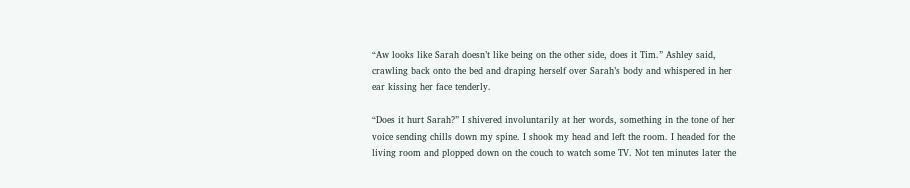“Aw looks like Sarah doesn’t like being on the other side, does it Tim.” Ashley said, crawling back onto the bed and draping herself over Sarah’s body and whispered in her ear kissing her face tenderly.

“Does it hurt Sarah?” I shivered involuntarily at her words, something in the tone of her voice sending chills down my spine. I shook my head and left the room. I headed for the living room and plopped down on the couch to watch some TV. Not ten minutes later the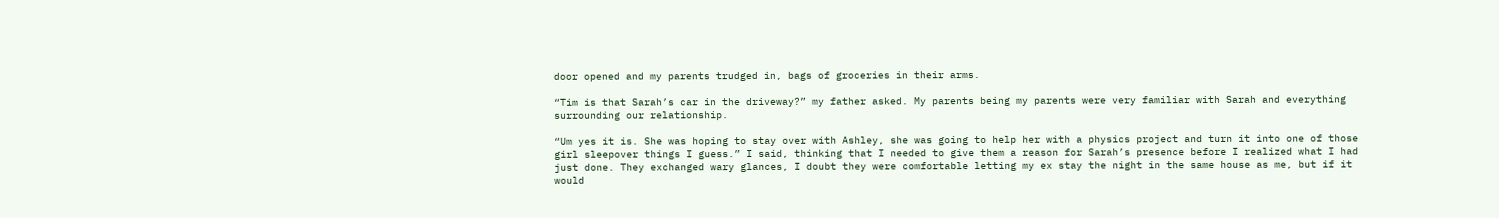door opened and my parents trudged in, bags of groceries in their arms.

“Tim is that Sarah’s car in the driveway?” my father asked. My parents being my parents were very familiar with Sarah and everything surrounding our relationship.

“Um yes it is. She was hoping to stay over with Ashley, she was going to help her with a physics project and turn it into one of those girl sleepover things I guess.” I said, thinking that I needed to give them a reason for Sarah’s presence before I realized what I had just done. They exchanged wary glances, I doubt they were comfortable letting my ex stay the night in the same house as me, but if it would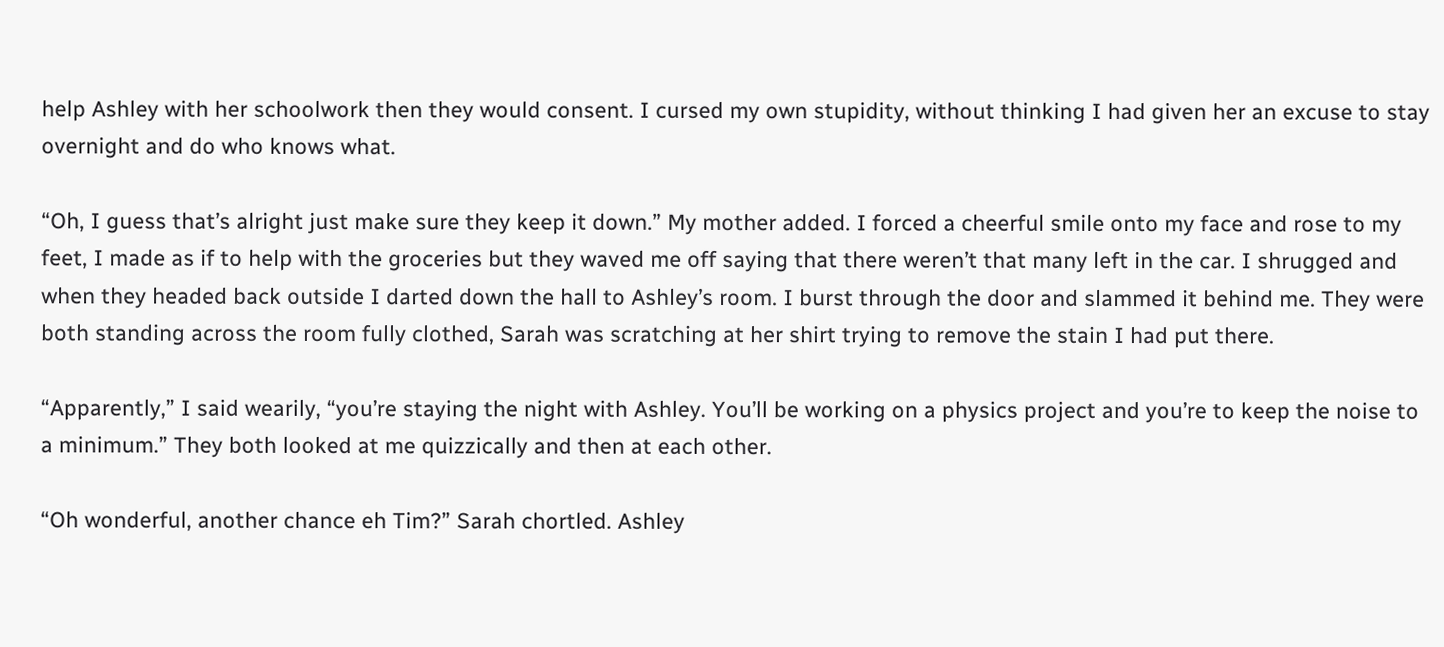help Ashley with her schoolwork then they would consent. I cursed my own stupidity, without thinking I had given her an excuse to stay overnight and do who knows what.

“Oh, I guess that’s alright just make sure they keep it down.” My mother added. I forced a cheerful smile onto my face and rose to my feet, I made as if to help with the groceries but they waved me off saying that there weren’t that many left in the car. I shrugged and when they headed back outside I darted down the hall to Ashley’s room. I burst through the door and slammed it behind me. They were both standing across the room fully clothed, Sarah was scratching at her shirt trying to remove the stain I had put there.

“Apparently,” I said wearily, “you’re staying the night with Ashley. You’ll be working on a physics project and you’re to keep the noise to a minimum.” They both looked at me quizzically and then at each other.

“Oh wonderful, another chance eh Tim?” Sarah chortled. Ashley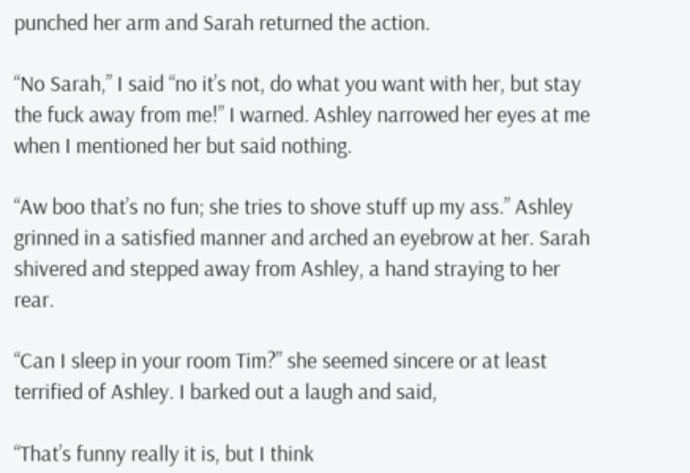punched her arm and Sarah returned the action.

“No Sarah,” I said “no it’s not, do what you want with her, but stay the fuck away from me!” I warned. Ashley narrowed her eyes at me when I mentioned her but said nothing.

“Aw boo that’s no fun; she tries to shove stuff up my ass.” Ashley grinned in a satisfied manner and arched an eyebrow at her. Sarah shivered and stepped away from Ashley, a hand straying to her rear.

“Can I sleep in your room Tim?” she seemed sincere or at least terrified of Ashley. I barked out a laugh and said,

“That’s funny really it is, but I think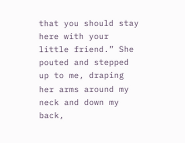that you should stay here with your little friend.” She pouted and stepped up to me, draping her arms around my neck and down my back,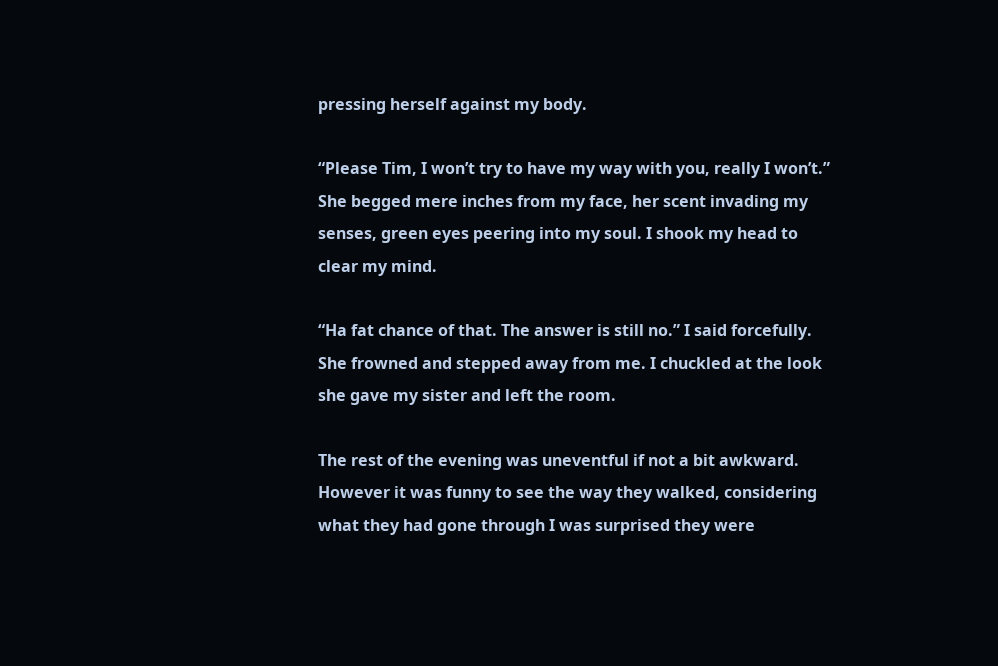pressing herself against my body.

“Please Tim, I won’t try to have my way with you, really I won’t.” She begged mere inches from my face, her scent invading my senses, green eyes peering into my soul. I shook my head to clear my mind.

“Ha fat chance of that. The answer is still no.” I said forcefully. She frowned and stepped away from me. I chuckled at the look she gave my sister and left the room.

The rest of the evening was uneventful if not a bit awkward. However it was funny to see the way they walked, considering what they had gone through I was surprised they were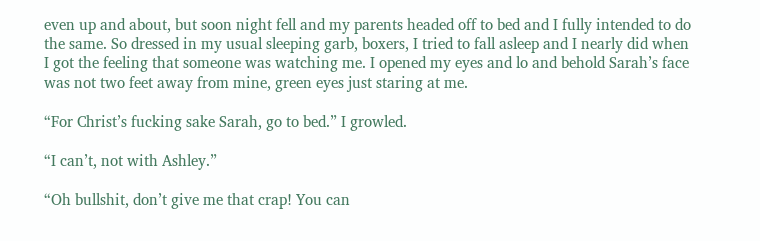even up and about, but soon night fell and my parents headed off to bed and I fully intended to do the same. So dressed in my usual sleeping garb, boxers, I tried to fall asleep and I nearly did when I got the feeling that someone was watching me. I opened my eyes and lo and behold Sarah’s face was not two feet away from mine, green eyes just staring at me.

“For Christ’s fucking sake Sarah, go to bed.” I growled.

“I can’t, not with Ashley.”

“Oh bullshit, don’t give me that crap! You can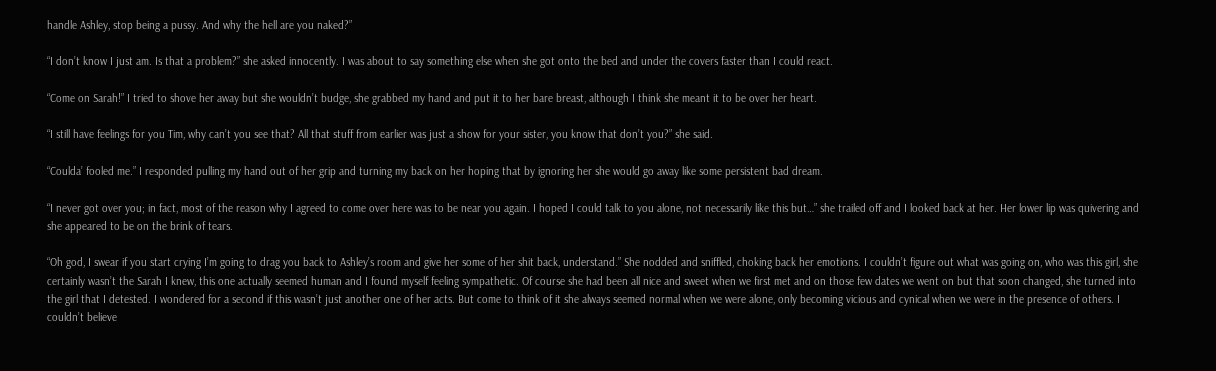handle Ashley, stop being a pussy. And why the hell are you naked?”

“I don’t know I just am. Is that a problem?” she asked innocently. I was about to say something else when she got onto the bed and under the covers faster than I could react.

“Come on Sarah!” I tried to shove her away but she wouldn’t budge, she grabbed my hand and put it to her bare breast, although I think she meant it to be over her heart.

“I still have feelings for you Tim, why can’t you see that? All that stuff from earlier was just a show for your sister, you know that don’t you?” she said.

“Coulda’ fooled me.” I responded pulling my hand out of her grip and turning my back on her hoping that by ignoring her she would go away like some persistent bad dream.

“I never got over you; in fact, most of the reason why I agreed to come over here was to be near you again. I hoped I could talk to you alone, not necessarily like this but…” she trailed off and I looked back at her. Her lower lip was quivering and she appeared to be on the brink of tears.

“Oh god, I swear if you start crying I’m going to drag you back to Ashley’s room and give her some of her shit back, understand.” She nodded and sniffled, choking back her emotions. I couldn’t figure out what was going on, who was this girl, she certainly wasn’t the Sarah I knew, this one actually seemed human and I found myself feeling sympathetic. Of course she had been all nice and sweet when we first met and on those few dates we went on but that soon changed, she turned into the girl that I detested. I wondered for a second if this wasn’t just another one of her acts. But come to think of it she always seemed normal when we were alone, only becoming vicious and cynical when we were in the presence of others. I couldn’t believe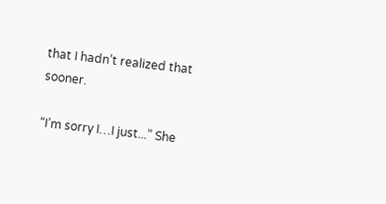that I hadn’t realized that sooner.

“I’m sorry I…I just...” She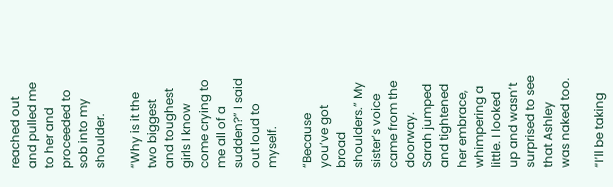reached out and pulled me to her and proceeded to sob into my shoulder.

“Why is it the two biggest and toughest girls I know come crying to me all of a sudden?” I said out loud to myself.

“Because you’ve got broad shoulders.” My sister’s voice came from the doorway. Sarah jumped and tightened her embrace, whimpering a little. I looked up and wasn’t surprised to see that Ashley was naked too.

“I’ll be taking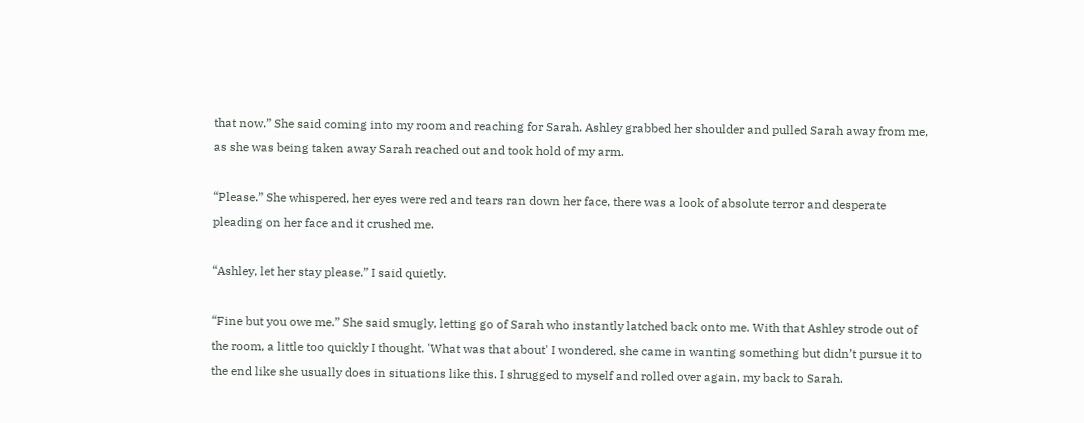that now.” She said coming into my room and reaching for Sarah. Ashley grabbed her shoulder and pulled Sarah away from me, as she was being taken away Sarah reached out and took hold of my arm.

“Please.” She whispered, her eyes were red and tears ran down her face, there was a look of absolute terror and desperate pleading on her face and it crushed me.

“Ashley, let her stay please.” I said quietly.

“Fine but you owe me.” She said smugly, letting go of Sarah who instantly latched back onto me. With that Ashley strode out of the room, a little too quickly I thought. 'What was that about' I wondered, she came in wanting something but didn’t pursue it to the end like she usually does in situations like this. I shrugged to myself and rolled over again, my back to Sarah.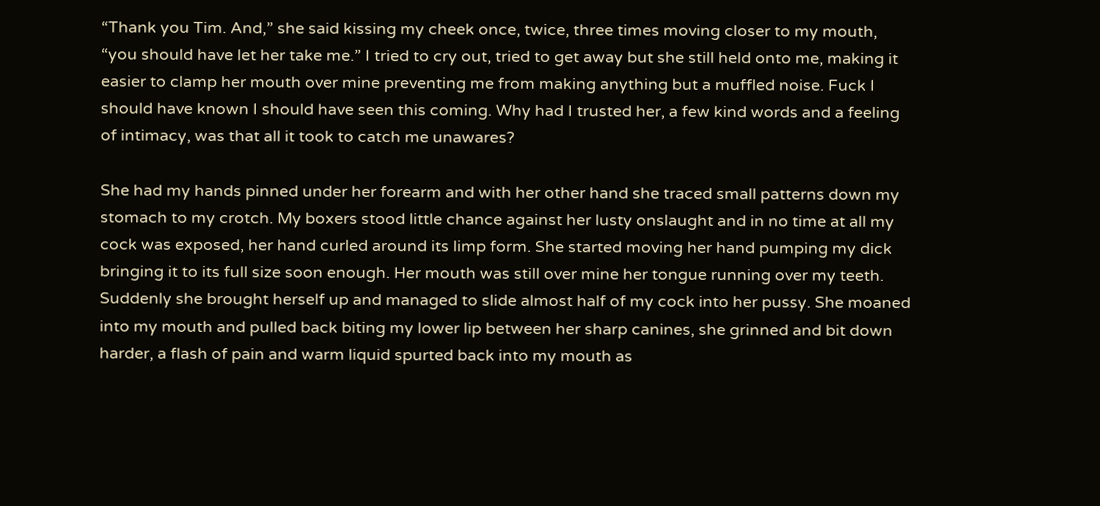“Thank you Tim. And,” she said kissing my cheek once, twice, three times moving closer to my mouth, “you should have let her take me.” I tried to cry out, tried to get away but she still held onto me, making it easier to clamp her mouth over mine preventing me from making anything but a muffled noise. Fuck I should have known I should have seen this coming. Why had I trusted her, a few kind words and a feeling of intimacy, was that all it took to catch me unawares?

She had my hands pinned under her forearm and with her other hand she traced small patterns down my stomach to my crotch. My boxers stood little chance against her lusty onslaught and in no time at all my cock was exposed, her hand curled around its limp form. She started moving her hand pumping my dick bringing it to its full size soon enough. Her mouth was still over mine her tongue running over my teeth. Suddenly she brought herself up and managed to slide almost half of my cock into her pussy. She moaned into my mouth and pulled back biting my lower lip between her sharp canines, she grinned and bit down harder, a flash of pain and warm liquid spurted back into my mouth as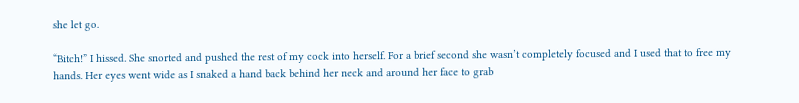she let go.

“Bitch!” I hissed. She snorted and pushed the rest of my cock into herself. For a brief second she wasn’t completely focused and I used that to free my hands. Her eyes went wide as I snaked a hand back behind her neck and around her face to grab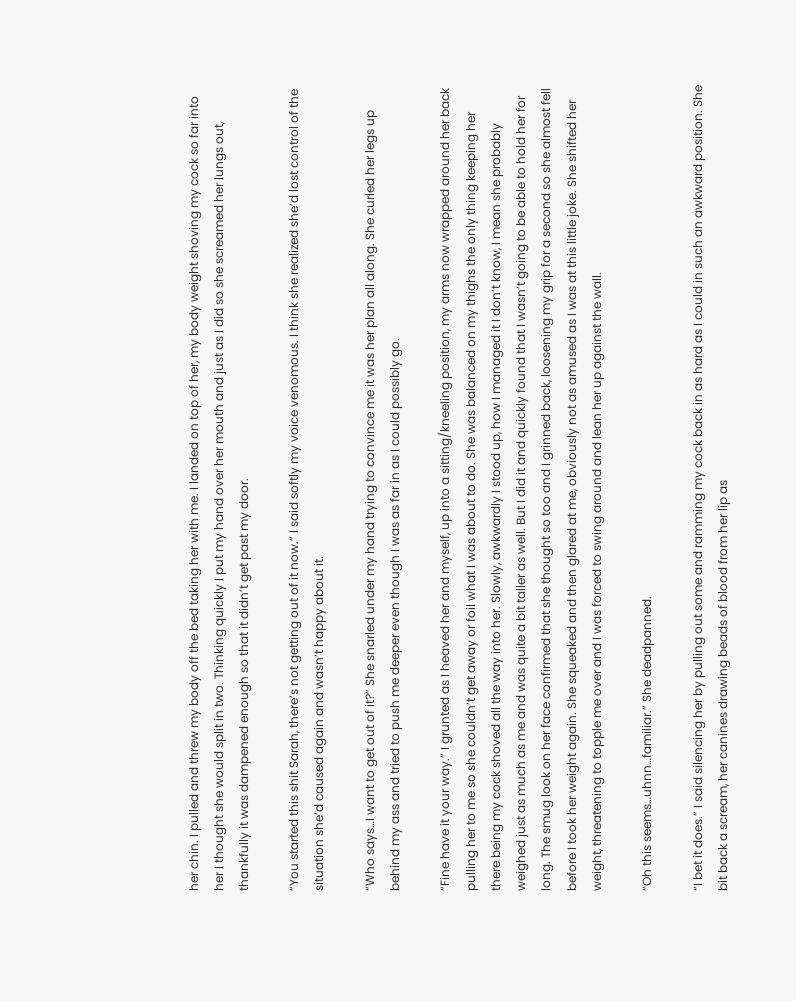her chin. I pulled and threw my body off the bed taking her with me. I landed on top of her, my body weight shoving my cock so far into her I thought she would split in two. Thinking quickly I put my hand over her mouth and just as I did so she screamed her lungs out, thankfully it was dampened enough so that it didn’t get past my door.

“You started this shit Sarah, there’s not getting out of it now.” I said softly my voice venomous. I think she realized she’d lost control of the situation she’d caused again and wasn’t happy about it.

“Who says…I want to get out of it?” She snarled under my hand trying to convince me it was her plan all along. She curled her legs up behind my ass and tried to push me deeper even though I was as far in as I could possibly go.

“Fine have it your way.” I grunted as I heaved her and myself, up into a sitting/kneeling position, my arms now wrapped around her back pulling her to me so she couldn’t get away or foil what I was about to do. She was balanced on my thighs the only thing keeping her there being my cock shoved all the way into her. Slowly, awkwardly I stood up, how I managed it I don’t know, I mean she probably weighed just as much as me and was quite a bit taller as well. But I did it and quickly found that I wasn’t going to be able to hold her for long. The smug look on her face confirmed that she thought so too and I grinned back, loosening my grip for a second so she almost fell before I took her weight again. She squeaked and then glared at me, obviously not as amused as I was at this little joke. She shifted her weight, threatening to topple me over and I was forced to swing around and lean her up against the wall.

“Oh this seems…uhnn…familiar.” She deadpanned.

“I bet it does.” I said silencing her by pulling out some and ramming my cock back in as hard as I could in such an awkward position. She bit back a scream, her canines drawing beads of blood from her lip as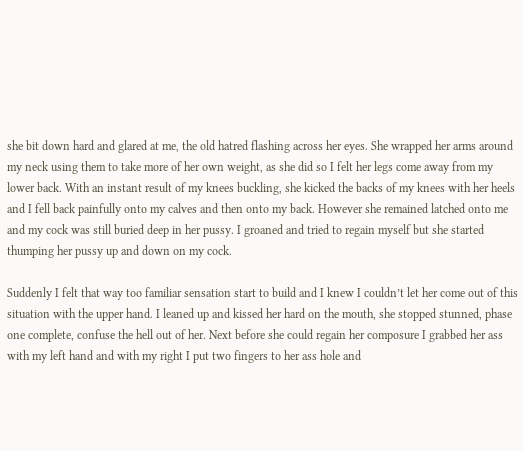she bit down hard and glared at me, the old hatred flashing across her eyes. She wrapped her arms around my neck using them to take more of her own weight, as she did so I felt her legs come away from my lower back. With an instant result of my knees buckling, she kicked the backs of my knees with her heels and I fell back painfully onto my calves and then onto my back. However she remained latched onto me and my cock was still buried deep in her pussy. I groaned and tried to regain myself but she started thumping her pussy up and down on my cock.

Suddenly I felt that way too familiar sensation start to build and I knew I couldn’t let her come out of this situation with the upper hand. I leaned up and kissed her hard on the mouth, she stopped stunned, phase one complete, confuse the hell out of her. Next before she could regain her composure I grabbed her ass with my left hand and with my right I put two fingers to her ass hole and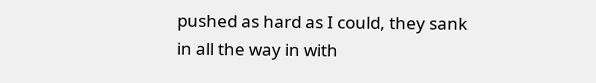pushed as hard as I could, they sank in all the way in with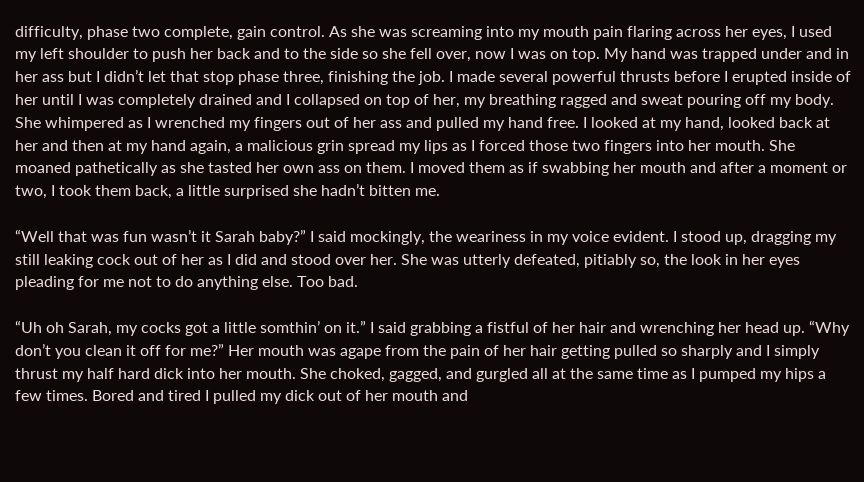difficulty, phase two complete, gain control. As she was screaming into my mouth pain flaring across her eyes, I used my left shoulder to push her back and to the side so she fell over, now I was on top. My hand was trapped under and in her ass but I didn’t let that stop phase three, finishing the job. I made several powerful thrusts before I erupted inside of her until I was completely drained and I collapsed on top of her, my breathing ragged and sweat pouring off my body. She whimpered as I wrenched my fingers out of her ass and pulled my hand free. I looked at my hand, looked back at her and then at my hand again, a malicious grin spread my lips as I forced those two fingers into her mouth. She moaned pathetically as she tasted her own ass on them. I moved them as if swabbing her mouth and after a moment or two, I took them back, a little surprised she hadn’t bitten me.

“Well that was fun wasn’t it Sarah baby?” I said mockingly, the weariness in my voice evident. I stood up, dragging my still leaking cock out of her as I did and stood over her. She was utterly defeated, pitiably so, the look in her eyes pleading for me not to do anything else. Too bad.

“Uh oh Sarah, my cocks got a little somthin’ on it.” I said grabbing a fistful of her hair and wrenching her head up. “Why don’t you clean it off for me?” Her mouth was agape from the pain of her hair getting pulled so sharply and I simply thrust my half hard dick into her mouth. She choked, gagged, and gurgled all at the same time as I pumped my hips a few times. Bored and tired I pulled my dick out of her mouth and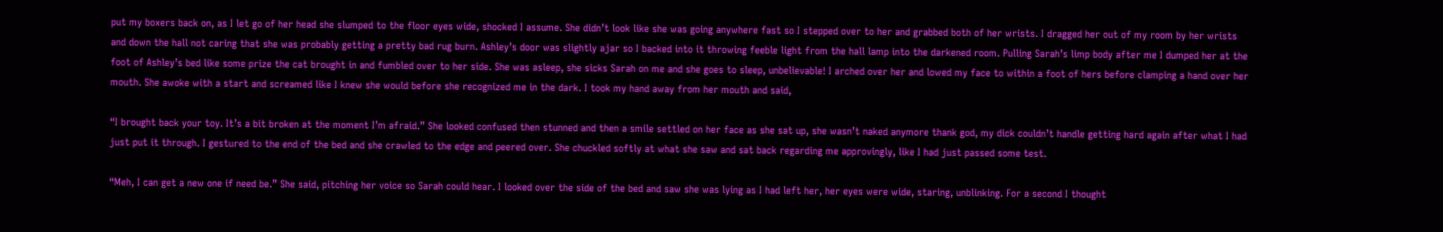put my boxers back on, as I let go of her head she slumped to the floor eyes wide, shocked I assume. She didn’t look like she was going anywhere fast so I stepped over to her and grabbed both of her wrists. I dragged her out of my room by her wrists and down the hall not caring that she was probably getting a pretty bad rug burn. Ashley’s door was slightly ajar so I backed into it throwing feeble light from the hall lamp into the darkened room. Pulling Sarah’s limp body after me I dumped her at the foot of Ashley’s bed like some prize the cat brought in and fumbled over to her side. She was asleep, she sicks Sarah on me and she goes to sleep, unbelievable! I arched over her and lowed my face to within a foot of hers before clamping a hand over her mouth. She awoke with a start and screamed like I knew she would before she recognized me in the dark. I took my hand away from her mouth and said,

“I brought back your toy. It’s a bit broken at the moment I’m afraid.” She looked confused then stunned and then a smile settled on her face as she sat up, she wasn’t naked anymore thank god, my dick couldn’t handle getting hard again after what I had just put it through. I gestured to the end of the bed and she crawled to the edge and peered over. She chuckled softly at what she saw and sat back regarding me approvingly, like I had just passed some test.

“Meh, I can get a new one if need be.” She said, pitching her voice so Sarah could hear. I looked over the side of the bed and saw she was lying as I had left her, her eyes were wide, staring, unblinking. For a second I thought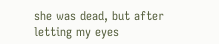she was dead, but after letting my eyes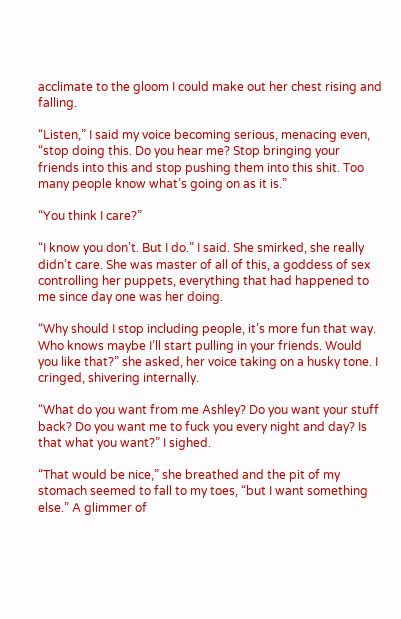acclimate to the gloom I could make out her chest rising and falling.

“Listen,” I said my voice becoming serious, menacing even, “stop doing this. Do you hear me? Stop bringing your friends into this and stop pushing them into this shit. Too many people know what’s going on as it is.”

“You think I care?”

“I know you don’t. But I do.” I said. She smirked, she really didn’t care. She was master of all of this, a goddess of sex controlling her puppets, everything that had happened to me since day one was her doing.

“Why should I stop including people, it’s more fun that way. Who knows maybe I’ll start pulling in your friends. Would you like that?” she asked, her voice taking on a husky tone. I cringed, shivering internally.

“What do you want from me Ashley? Do you want your stuff back? Do you want me to fuck you every night and day? Is that what you want?” I sighed.

“That would be nice,” she breathed and the pit of my stomach seemed to fall to my toes, “but I want something else.” A glimmer of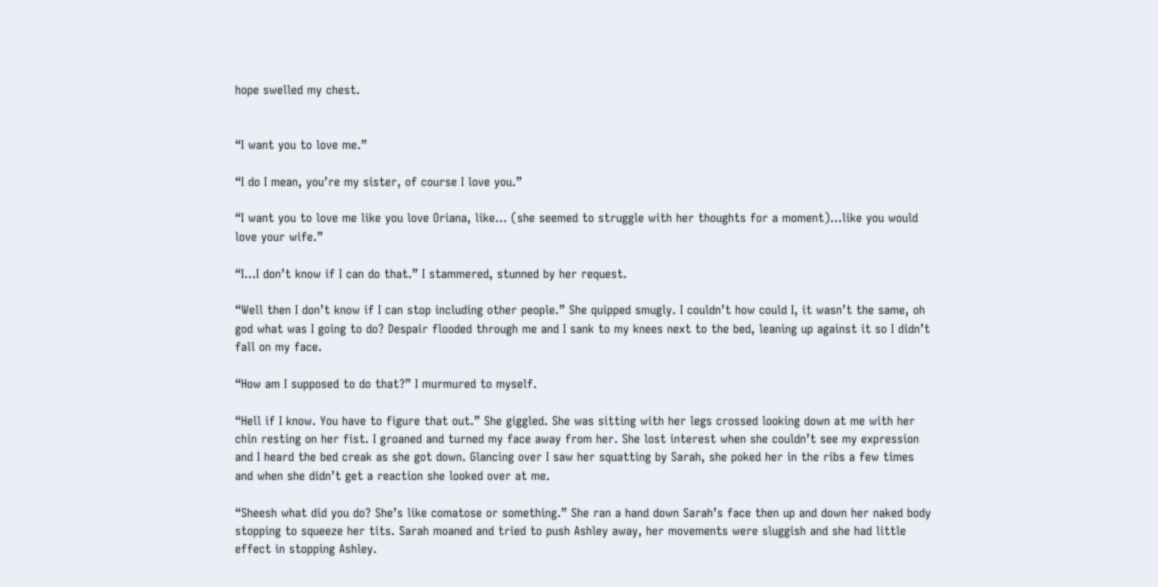hope swelled my chest.


“I want you to love me.”

“I do I mean, you’re my sister, of course I love you.”

“I want you to love me like you love Oriana, like… (she seemed to struggle with her thoughts for a moment)…like you would love your wife.”

“I…I don’t know if I can do that.” I stammered, stunned by her request.

“Well then I don’t know if I can stop including other people.” She quipped smugly. I couldn’t how could I, it wasn’t the same, oh god what was I going to do? Despair flooded through me and I sank to my knees next to the bed, leaning up against it so I didn’t fall on my face.

“How am I supposed to do that?” I murmured to myself.

“Hell if I know. You have to figure that out.” She giggled. She was sitting with her legs crossed looking down at me with her chin resting on her fist. I groaned and turned my face away from her. She lost interest when she couldn’t see my expression and I heard the bed creak as she got down. Glancing over I saw her squatting by Sarah, she poked her in the ribs a few times and when she didn’t get a reaction she looked over at me.

“Sheesh what did you do? She’s like comatose or something.” She ran a hand down Sarah’s face then up and down her naked body stopping to squeeze her tits. Sarah moaned and tried to push Ashley away, her movements were sluggish and she had little effect in stopping Ashley.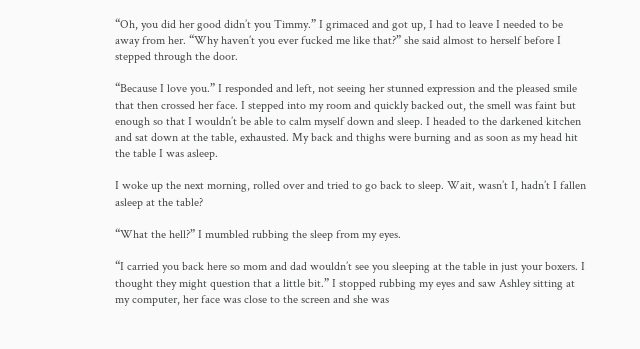“Oh, you did her good didn’t you Timmy.” I grimaced and got up, I had to leave I needed to be away from her. “Why haven’t you ever fucked me like that?” she said almost to herself before I stepped through the door.

“Because I love you.” I responded and left, not seeing her stunned expression and the pleased smile that then crossed her face. I stepped into my room and quickly backed out, the smell was faint but enough so that I wouldn’t be able to calm myself down and sleep. I headed to the darkened kitchen and sat down at the table, exhausted. My back and thighs were burning and as soon as my head hit the table I was asleep.

I woke up the next morning, rolled over and tried to go back to sleep. Wait, wasn’t I, hadn’t I fallen asleep at the table?

“What the hell?” I mumbled rubbing the sleep from my eyes.

“I carried you back here so mom and dad wouldn’t see you sleeping at the table in just your boxers. I thought they might question that a little bit.” I stopped rubbing my eyes and saw Ashley sitting at my computer, her face was close to the screen and she was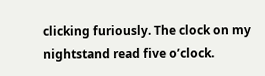clicking furiously. The clock on my nightstand read five o’clock.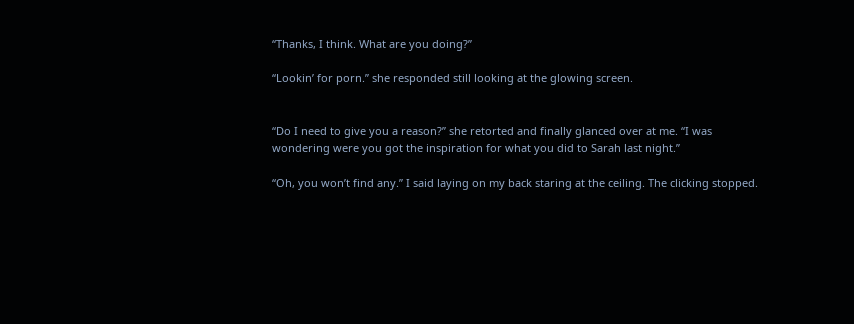“Thanks, I think. What are you doing?”

“Lookin’ for porn.” she responded still looking at the glowing screen.


“Do I need to give you a reason?” she retorted and finally glanced over at me. “I was wondering were you got the inspiration for what you did to Sarah last night.”

“Oh, you won’t find any.” I said laying on my back staring at the ceiling. The clicking stopped.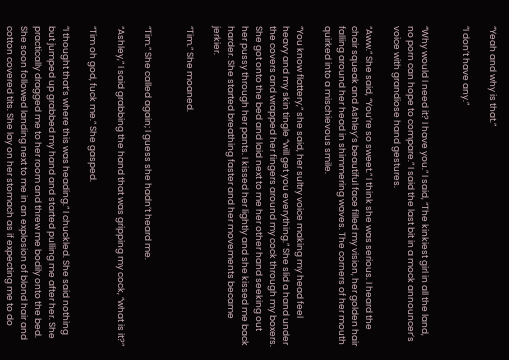“Yeah and why is that.”

“I don’t have any.”


“Why would I need it? I have you.” I said, “The kinkiest girl in all the land, no porn can hope to compare.” I said the last bit in a mock announcer’s voice with grandiose hand gestures.

“Aww.” She said, “You’re so sweet.” I think she was serious. I heard the chair squeak and Ashley’s beautiful face filled my vision, her golden hair falling around her head in shimmering waves. The corners of her mouth quirked into a mischievous smile.

“You know flattery,” she said, her sultry voice making my head feel heavy and my skin tingle “will get you everything.” She slid a hand under the covers and wrapped her fingers around my cock through my boxers. She got onto the bed and laid next to me her other hand seeking out her pussy through her pants. I kissed her lightly and she kissed me back harder. She started breathing faster and her movements became jerkier.

“Tim.” She moaned.


“Tim.” She called again; I guess she hadn’t heard me.

“Ashley,” I said grabbing the hand that was gripping my cock, “what is it?”

“Tim oh god, fuck me.” She gasped.

“I thought that’s where this was heading.” I chuckled. She said nothing but jumped up grabbed my hand and started pulling me after her. She practically dragged me to her room and threw me bodily onto the bed. She soon followed landing next to me in an explosion of blond hair and cotton covered tits. She lay on her stomach as if expecting me to do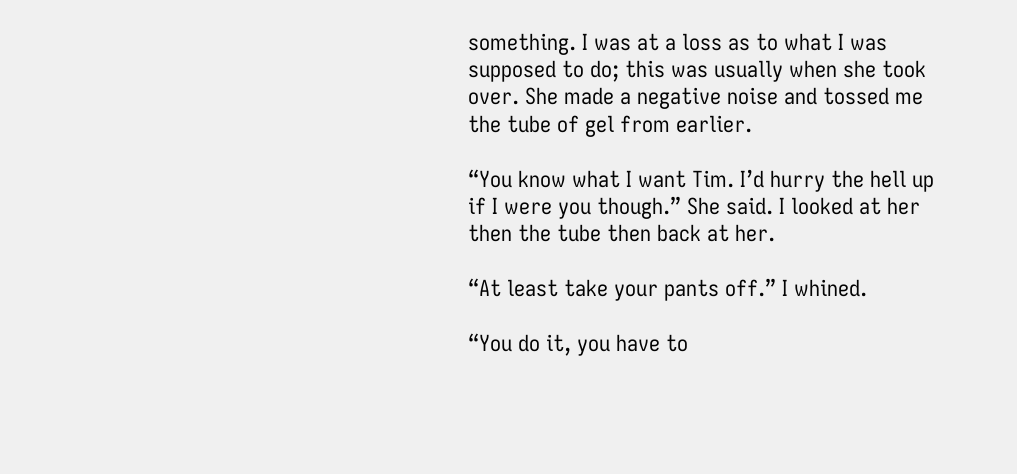something. I was at a loss as to what I was supposed to do; this was usually when she took over. She made a negative noise and tossed me the tube of gel from earlier.

“You know what I want Tim. I’d hurry the hell up if I were you though.” She said. I looked at her then the tube then back at her.

“At least take your pants off.” I whined.

“You do it, you have to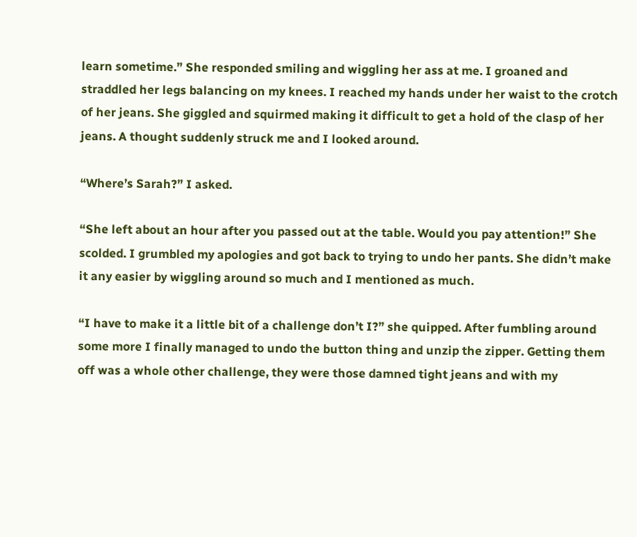learn sometime.” She responded smiling and wiggling her ass at me. I groaned and straddled her legs balancing on my knees. I reached my hands under her waist to the crotch of her jeans. She giggled and squirmed making it difficult to get a hold of the clasp of her jeans. A thought suddenly struck me and I looked around.

“Where’s Sarah?” I asked.

“She left about an hour after you passed out at the table. Would you pay attention!” She scolded. I grumbled my apologies and got back to trying to undo her pants. She didn’t make it any easier by wiggling around so much and I mentioned as much.

“I have to make it a little bit of a challenge don’t I?” she quipped. After fumbling around some more I finally managed to undo the button thing and unzip the zipper. Getting them off was a whole other challenge, they were those damned tight jeans and with my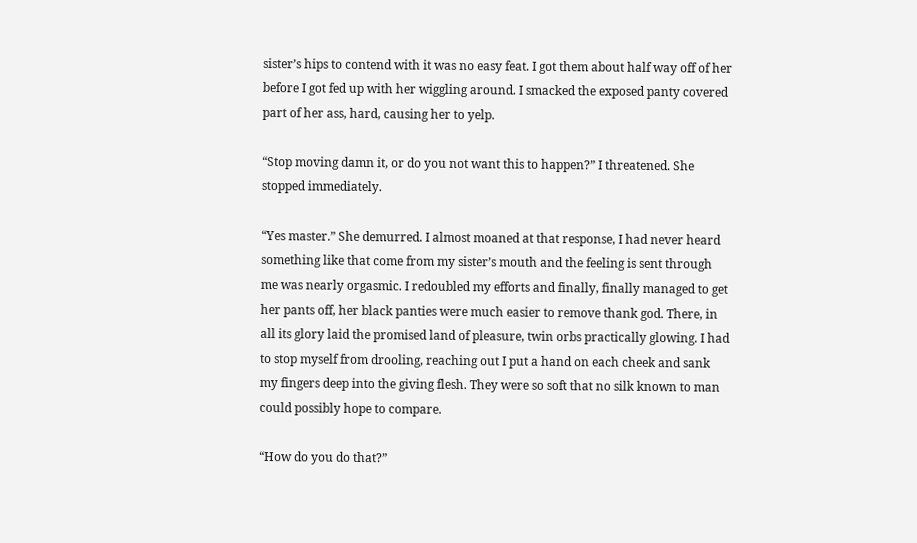sister’s hips to contend with it was no easy feat. I got them about half way off of her before I got fed up with her wiggling around. I smacked the exposed panty covered part of her ass, hard, causing her to yelp.

“Stop moving damn it, or do you not want this to happen?” I threatened. She stopped immediately.

“Yes master.” She demurred. I almost moaned at that response, I had never heard something like that come from my sister’s mouth and the feeling is sent through me was nearly orgasmic. I redoubled my efforts and finally, finally managed to get her pants off, her black panties were much easier to remove thank god. There, in all its glory laid the promised land of pleasure, twin orbs practically glowing. I had to stop myself from drooling, reaching out I put a hand on each cheek and sank my fingers deep into the giving flesh. They were so soft that no silk known to man could possibly hope to compare.

“How do you do that?”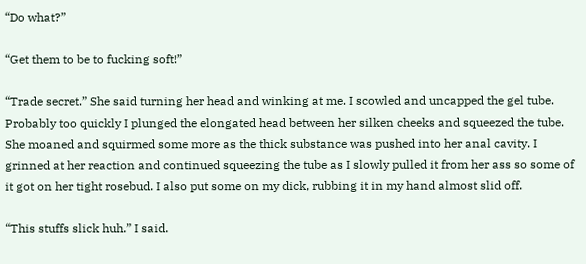“Do what?”

“Get them to be to fucking soft!”

“Trade secret.” She said turning her head and winking at me. I scowled and uncapped the gel tube. Probably too quickly I plunged the elongated head between her silken cheeks and squeezed the tube. She moaned and squirmed some more as the thick substance was pushed into her anal cavity. I grinned at her reaction and continued squeezing the tube as I slowly pulled it from her ass so some of it got on her tight rosebud. I also put some on my dick, rubbing it in my hand almost slid off.

“This stuffs slick huh.” I said.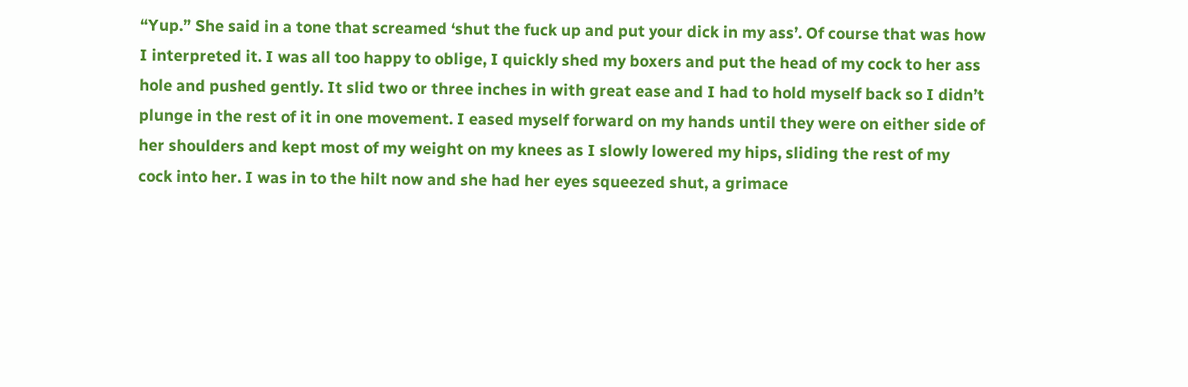“Yup.” She said in a tone that screamed ‘shut the fuck up and put your dick in my ass’. Of course that was how I interpreted it. I was all too happy to oblige, I quickly shed my boxers and put the head of my cock to her ass hole and pushed gently. It slid two or three inches in with great ease and I had to hold myself back so I didn’t plunge in the rest of it in one movement. I eased myself forward on my hands until they were on either side of her shoulders and kept most of my weight on my knees as I slowly lowered my hips, sliding the rest of my cock into her. I was in to the hilt now and she had her eyes squeezed shut, a grimace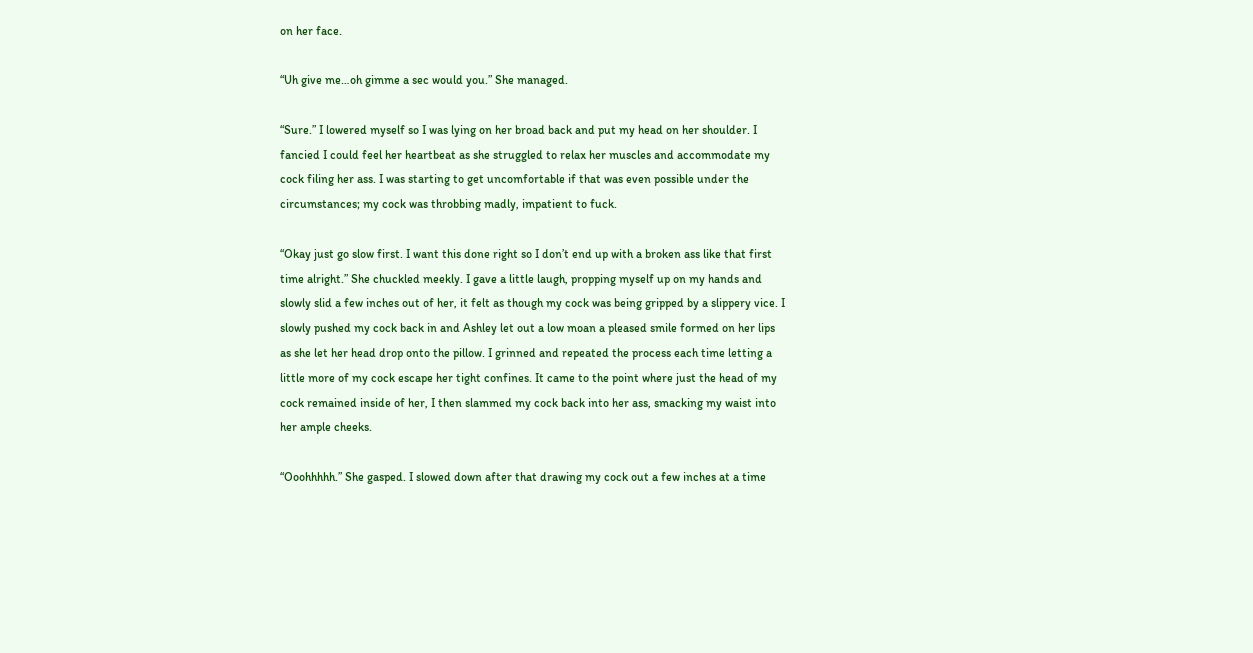on her face.

“Uh give me…oh gimme a sec would you.” She managed.

“Sure.” I lowered myself so I was lying on her broad back and put my head on her shoulder. I fancied I could feel her heartbeat as she struggled to relax her muscles and accommodate my cock filing her ass. I was starting to get uncomfortable if that was even possible under the circumstances; my cock was throbbing madly, impatient to fuck.

“Okay just go slow first. I want this done right so I don’t end up with a broken ass like that first time alright.” She chuckled meekly. I gave a little laugh, propping myself up on my hands and slowly slid a few inches out of her, it felt as though my cock was being gripped by a slippery vice. I slowly pushed my cock back in and Ashley let out a low moan a pleased smile formed on her lips as she let her head drop onto the pillow. I grinned and repeated the process each time letting a little more of my cock escape her tight confines. It came to the point where just the head of my cock remained inside of her, I then slammed my cock back into her ass, smacking my waist into her ample cheeks.

“Ooohhhhh.” She gasped. I slowed down after that drawing my cock out a few inches at a time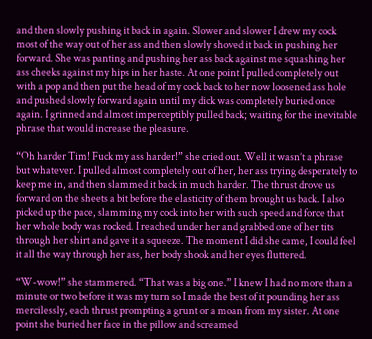and then slowly pushing it back in again. Slower and slower I drew my cock most of the way out of her ass and then slowly shoved it back in pushing her forward. She was panting and pushing her ass back against me squashing her ass cheeks against my hips in her haste. At one point I pulled completely out with a pop and then put the head of my cock back to her now loosened ass hole and pushed slowly forward again until my dick was completely buried once again. I grinned and almost imperceptibly pulled back; waiting for the inevitable phrase that would increase the pleasure.

“Oh harder Tim! Fuck my ass harder!” she cried out. Well it wasn’t a phrase but whatever. I pulled almost completely out of her, her ass trying desperately to keep me in, and then slammed it back in much harder. The thrust drove us forward on the sheets a bit before the elasticity of them brought us back. I also picked up the pace, slamming my cock into her with such speed and force that her whole body was rocked. I reached under her and grabbed one of her tits through her shirt and gave it a squeeze. The moment I did she came, I could feel it all the way through her ass, her body shook and her eyes fluttered.

“W-wow!” she stammered. “That was a big one.” I knew I had no more than a minute or two before it was my turn so I made the best of it pounding her ass mercilessly, each thrust prompting a grunt or a moan from my sister. At one point she buried her face in the pillow and screamed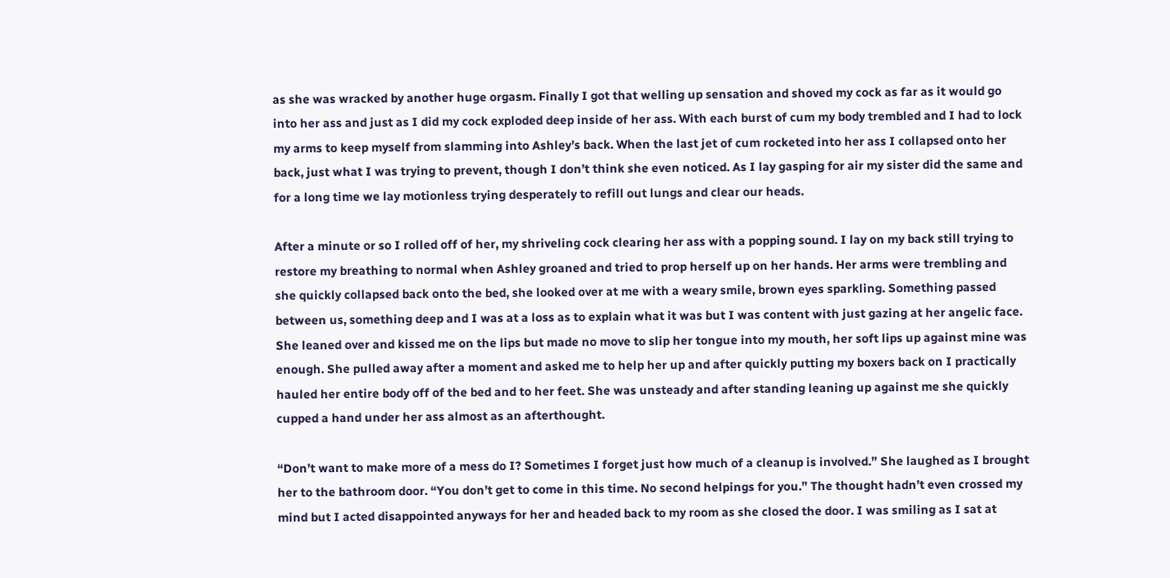as she was wracked by another huge orgasm. Finally I got that welling up sensation and shoved my cock as far as it would go into her ass and just as I did my cock exploded deep inside of her ass. With each burst of cum my body trembled and I had to lock my arms to keep myself from slamming into Ashley’s back. When the last jet of cum rocketed into her ass I collapsed onto her back, just what I was trying to prevent, though I don’t think she even noticed. As I lay gasping for air my sister did the same and for a long time we lay motionless trying desperately to refill out lungs and clear our heads.

After a minute or so I rolled off of her, my shriveling cock clearing her ass with a popping sound. I lay on my back still trying to restore my breathing to normal when Ashley groaned and tried to prop herself up on her hands. Her arms were trembling and she quickly collapsed back onto the bed, she looked over at me with a weary smile, brown eyes sparkling. Something passed between us, something deep and I was at a loss as to explain what it was but I was content with just gazing at her angelic face. She leaned over and kissed me on the lips but made no move to slip her tongue into my mouth, her soft lips up against mine was enough. She pulled away after a moment and asked me to help her up and after quickly putting my boxers back on I practically hauled her entire body off of the bed and to her feet. She was unsteady and after standing leaning up against me she quickly cupped a hand under her ass almost as an afterthought.

“Don’t want to make more of a mess do I? Sometimes I forget just how much of a cleanup is involved.” She laughed as I brought her to the bathroom door. “You don’t get to come in this time. No second helpings for you.” The thought hadn’t even crossed my mind but I acted disappointed anyways for her and headed back to my room as she closed the door. I was smiling as I sat at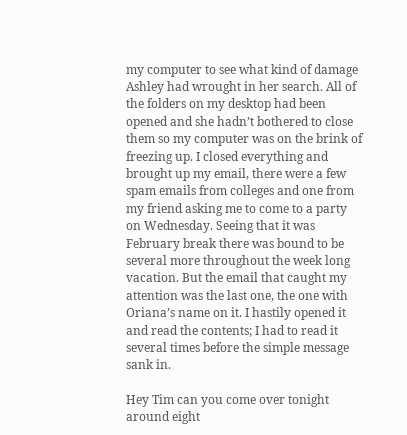my computer to see what kind of damage Ashley had wrought in her search. All of the folders on my desktop had been opened and she hadn’t bothered to close them so my computer was on the brink of freezing up. I closed everything and brought up my email, there were a few spam emails from colleges and one from my friend asking me to come to a party on Wednesday. Seeing that it was February break there was bound to be several more throughout the week long vacation. But the email that caught my attention was the last one, the one with Oriana’s name on it. I hastily opened it and read the contents; I had to read it several times before the simple message sank in.

Hey Tim can you come over tonight around eight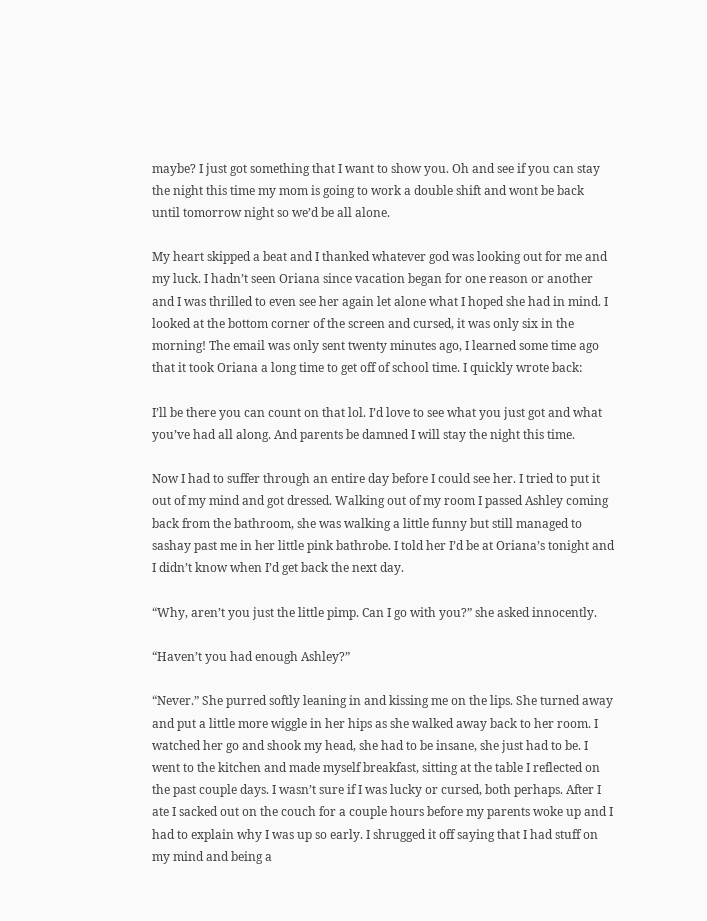maybe? I just got something that I want to show you. Oh and see if you can stay the night this time my mom is going to work a double shift and wont be back until tomorrow night so we’d be all alone.

My heart skipped a beat and I thanked whatever god was looking out for me and my luck. I hadn’t seen Oriana since vacation began for one reason or another and I was thrilled to even see her again let alone what I hoped she had in mind. I looked at the bottom corner of the screen and cursed, it was only six in the morning! The email was only sent twenty minutes ago, I learned some time ago that it took Oriana a long time to get off of school time. I quickly wrote back:

I’ll be there you can count on that lol. I’d love to see what you just got and what you’ve had all along. And parents be damned I will stay the night this time.

Now I had to suffer through an entire day before I could see her. I tried to put it out of my mind and got dressed. Walking out of my room I passed Ashley coming back from the bathroom, she was walking a little funny but still managed to sashay past me in her little pink bathrobe. I told her I’d be at Oriana’s tonight and I didn’t know when I’d get back the next day.

“Why, aren’t you just the little pimp. Can I go with you?” she asked innocently.

“Haven’t you had enough Ashley?”

“Never.” She purred softly leaning in and kissing me on the lips. She turned away and put a little more wiggle in her hips as she walked away back to her room. I watched her go and shook my head, she had to be insane, she just had to be. I went to the kitchen and made myself breakfast, sitting at the table I reflected on the past couple days. I wasn’t sure if I was lucky or cursed, both perhaps. After I ate I sacked out on the couch for a couple hours before my parents woke up and I had to explain why I was up so early. I shrugged it off saying that I had stuff on my mind and being a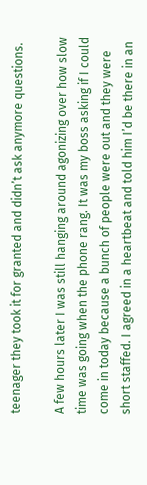teenager they took it for granted and didn’t ask anymore questions.

A few hours later I was still hanging around agonizing over how slow time was going when the phone rang. It was my boss asking if I could come in today because a bunch of people were out and they were short staffed. I agreed in a heartbeat and told him I’d be there in an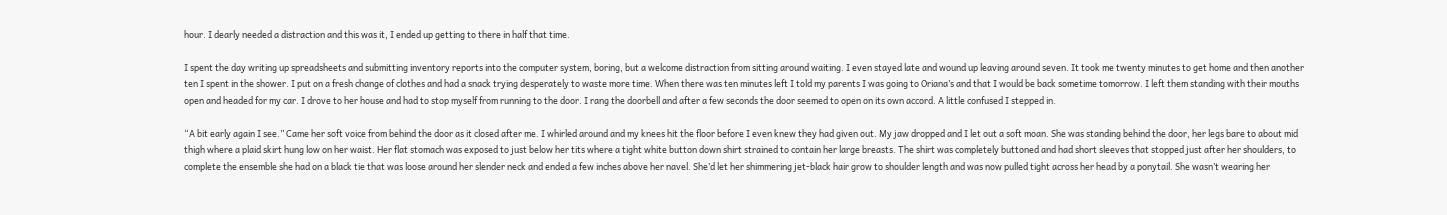hour. I dearly needed a distraction and this was it, I ended up getting to there in half that time.

I spent the day writing up spreadsheets and submitting inventory reports into the computer system, boring, but a welcome distraction from sitting around waiting. I even stayed late and wound up leaving around seven. It took me twenty minutes to get home and then another ten I spent in the shower. I put on a fresh change of clothes and had a snack trying desperately to waste more time. When there was ten minutes left I told my parents I was going to Oriana’s and that I would be back sometime tomorrow. I left them standing with their mouths open and headed for my car. I drove to her house and had to stop myself from running to the door. I rang the doorbell and after a few seconds the door seemed to open on its own accord. A little confused I stepped in.

“A bit early again I see.” Came her soft voice from behind the door as it closed after me. I whirled around and my knees hit the floor before I even knew they had given out. My jaw dropped and I let out a soft moan. She was standing behind the door, her legs bare to about mid thigh where a plaid skirt hung low on her waist. Her flat stomach was exposed to just below her tits where a tight white button down shirt strained to contain her large breasts. The shirt was completely buttoned and had short sleeves that stopped just after her shoulders, to complete the ensemble she had on a black tie that was loose around her slender neck and ended a few inches above her navel. She’d let her shimmering jet-black hair grow to shoulder length and was now pulled tight across her head by a ponytail. She wasn’t wearing her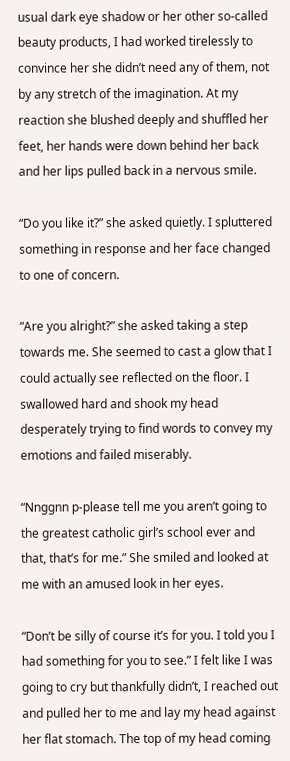usual dark eye shadow or her other so-called beauty products, I had worked tirelessly to convince her she didn’t need any of them, not by any stretch of the imagination. At my reaction she blushed deeply and shuffled her feet, her hands were down behind her back and her lips pulled back in a nervous smile.

“Do you like it?” she asked quietly. I spluttered something in response and her face changed to one of concern.

“Are you alright?” she asked taking a step towards me. She seemed to cast a glow that I could actually see reflected on the floor. I swallowed hard and shook my head desperately trying to find words to convey my emotions and failed miserably.

“Nnggnn p-please tell me you aren’t going to the greatest catholic girl’s school ever and that, that’s for me.” She smiled and looked at me with an amused look in her eyes.

“Don’t be silly of course it’s for you. I told you I had something for you to see.” I felt like I was going to cry but thankfully didn’t, I reached out and pulled her to me and lay my head against her flat stomach. The top of my head coming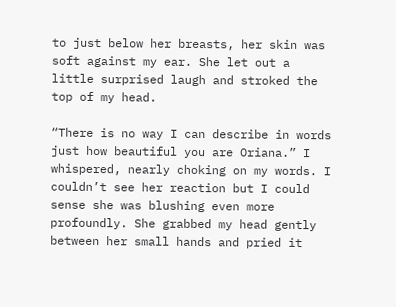to just below her breasts, her skin was soft against my ear. She let out a little surprised laugh and stroked the top of my head.

“There is no way I can describe in words just how beautiful you are Oriana.” I whispered, nearly choking on my words. I couldn’t see her reaction but I could sense she was blushing even more profoundly. She grabbed my head gently between her small hands and pried it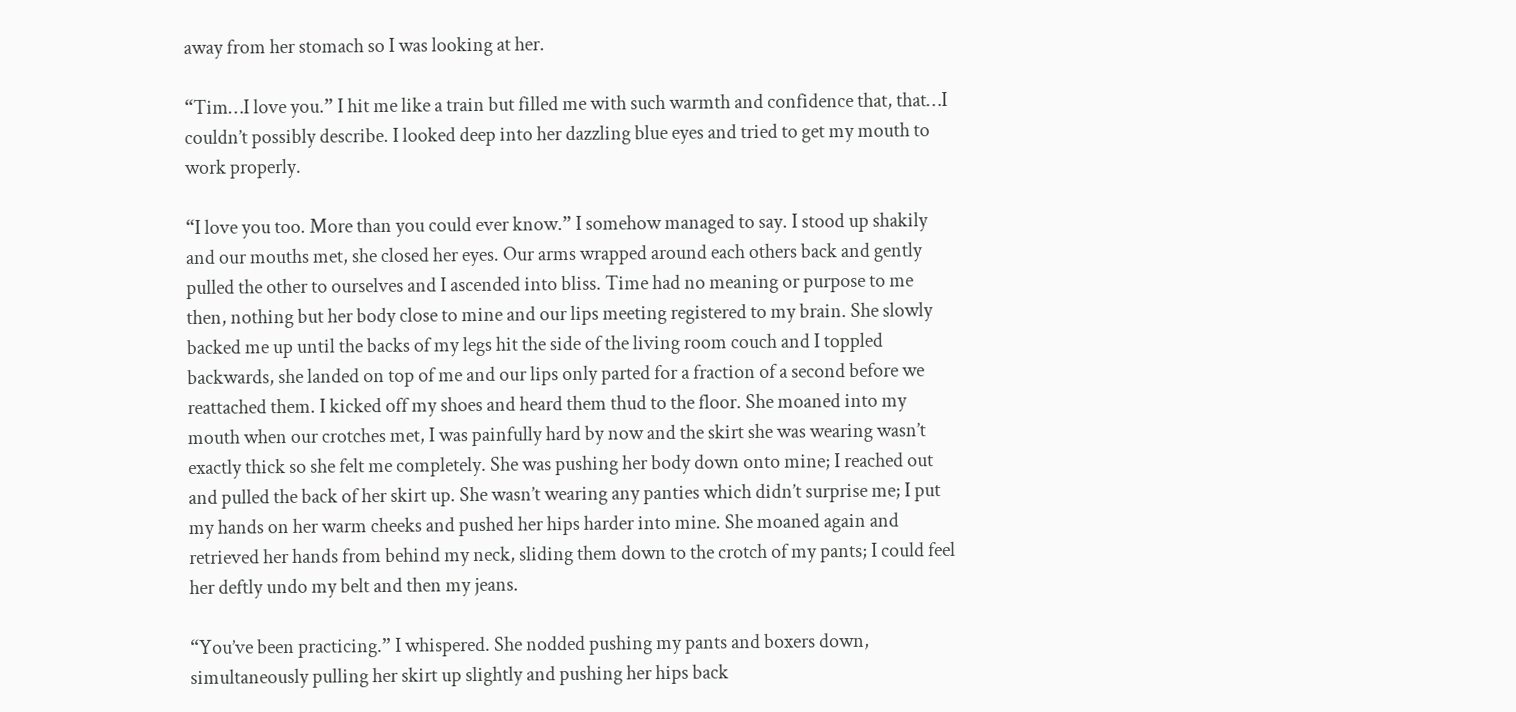away from her stomach so I was looking at her.

“Tim…I love you.” I hit me like a train but filled me with such warmth and confidence that, that…I couldn’t possibly describe. I looked deep into her dazzling blue eyes and tried to get my mouth to work properly.

“I love you too. More than you could ever know.” I somehow managed to say. I stood up shakily and our mouths met, she closed her eyes. Our arms wrapped around each others back and gently pulled the other to ourselves and I ascended into bliss. Time had no meaning or purpose to me then, nothing but her body close to mine and our lips meeting registered to my brain. She slowly backed me up until the backs of my legs hit the side of the living room couch and I toppled backwards, she landed on top of me and our lips only parted for a fraction of a second before we reattached them. I kicked off my shoes and heard them thud to the floor. She moaned into my mouth when our crotches met, I was painfully hard by now and the skirt she was wearing wasn’t exactly thick so she felt me completely. She was pushing her body down onto mine; I reached out and pulled the back of her skirt up. She wasn’t wearing any panties which didn’t surprise me; I put my hands on her warm cheeks and pushed her hips harder into mine. She moaned again and retrieved her hands from behind my neck, sliding them down to the crotch of my pants; I could feel her deftly undo my belt and then my jeans.

“You’ve been practicing.” I whispered. She nodded pushing my pants and boxers down, simultaneously pulling her skirt up slightly and pushing her hips back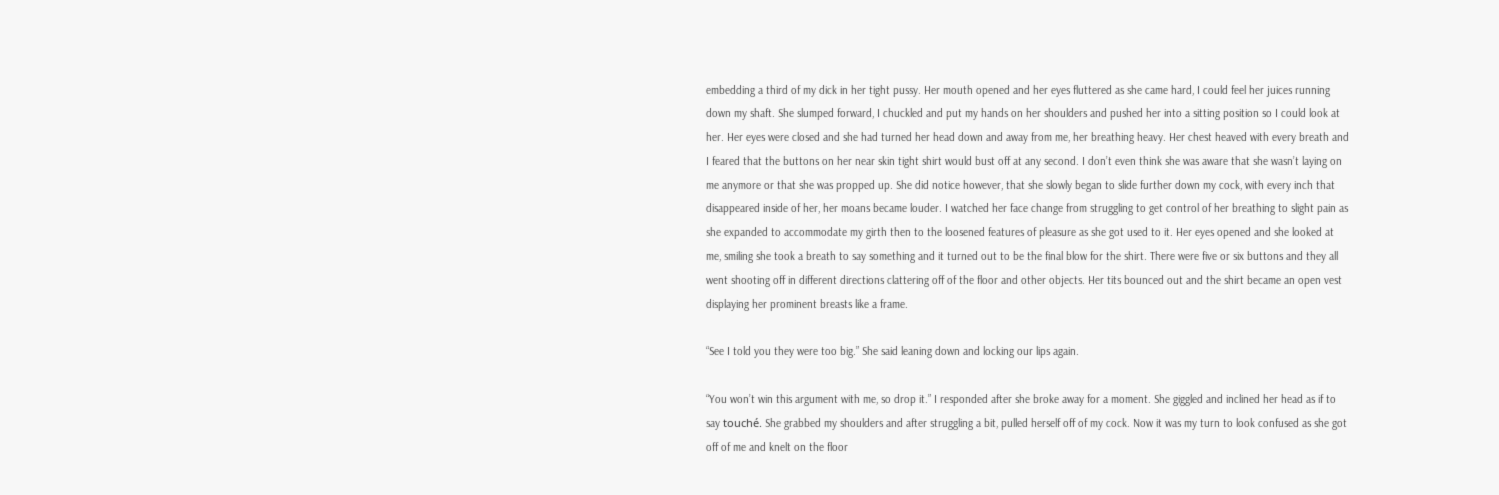embedding a third of my dick in her tight pussy. Her mouth opened and her eyes fluttered as she came hard, I could feel her juices running down my shaft. She slumped forward, I chuckled and put my hands on her shoulders and pushed her into a sitting position so I could look at her. Her eyes were closed and she had turned her head down and away from me, her breathing heavy. Her chest heaved with every breath and I feared that the buttons on her near skin tight shirt would bust off at any second. I don’t even think she was aware that she wasn’t laying on me anymore or that she was propped up. She did notice however, that she slowly began to slide further down my cock, with every inch that disappeared inside of her, her moans became louder. I watched her face change from struggling to get control of her breathing to slight pain as she expanded to accommodate my girth then to the loosened features of pleasure as she got used to it. Her eyes opened and she looked at me, smiling she took a breath to say something and it turned out to be the final blow for the shirt. There were five or six buttons and they all went shooting off in different directions clattering off of the floor and other objects. Her tits bounced out and the shirt became an open vest displaying her prominent breasts like a frame.

“See I told you they were too big.” She said leaning down and locking our lips again.

“You won’t win this argument with me, so drop it.” I responded after she broke away for a moment. She giggled and inclined her head as if to say touché. She grabbed my shoulders and after struggling a bit, pulled herself off of my cock. Now it was my turn to look confused as she got off of me and knelt on the floor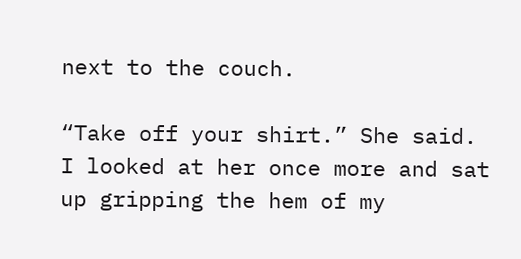next to the couch.

“Take off your shirt.” She said. I looked at her once more and sat up gripping the hem of my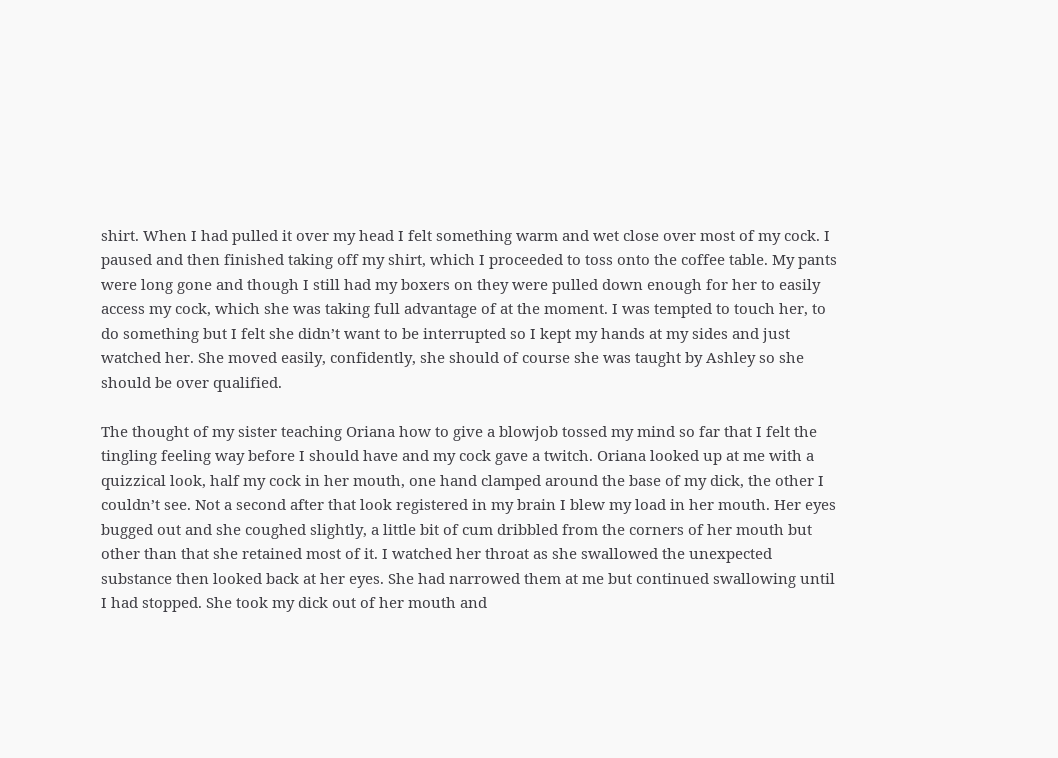shirt. When I had pulled it over my head I felt something warm and wet close over most of my cock. I paused and then finished taking off my shirt, which I proceeded to toss onto the coffee table. My pants were long gone and though I still had my boxers on they were pulled down enough for her to easily access my cock, which she was taking full advantage of at the moment. I was tempted to touch her, to do something but I felt she didn’t want to be interrupted so I kept my hands at my sides and just watched her. She moved easily, confidently, she should of course she was taught by Ashley so she should be over qualified.

The thought of my sister teaching Oriana how to give a blowjob tossed my mind so far that I felt the tingling feeling way before I should have and my cock gave a twitch. Oriana looked up at me with a quizzical look, half my cock in her mouth, one hand clamped around the base of my dick, the other I couldn’t see. Not a second after that look registered in my brain I blew my load in her mouth. Her eyes bugged out and she coughed slightly, a little bit of cum dribbled from the corners of her mouth but other than that she retained most of it. I watched her throat as she swallowed the unexpected substance then looked back at her eyes. She had narrowed them at me but continued swallowing until I had stopped. She took my dick out of her mouth and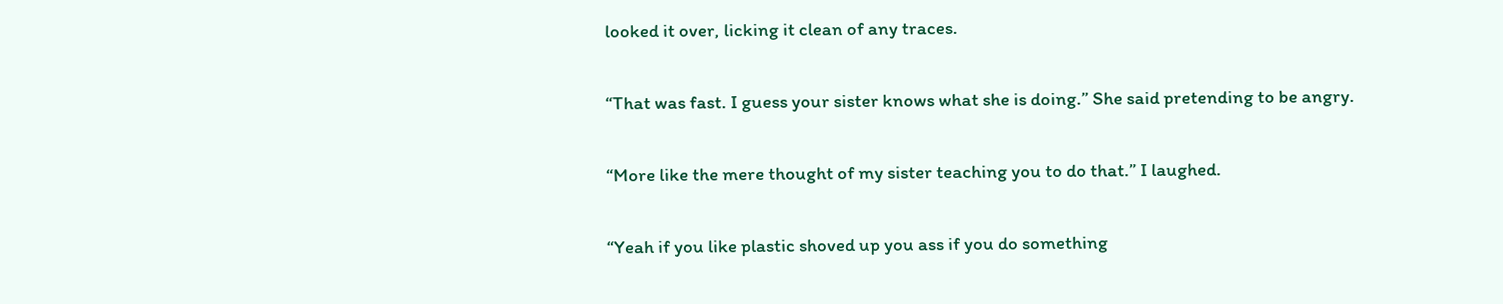looked it over, licking it clean of any traces.

“That was fast. I guess your sister knows what she is doing.” She said pretending to be angry.

“More like the mere thought of my sister teaching you to do that.” I laughed.

“Yeah if you like plastic shoved up you ass if you do something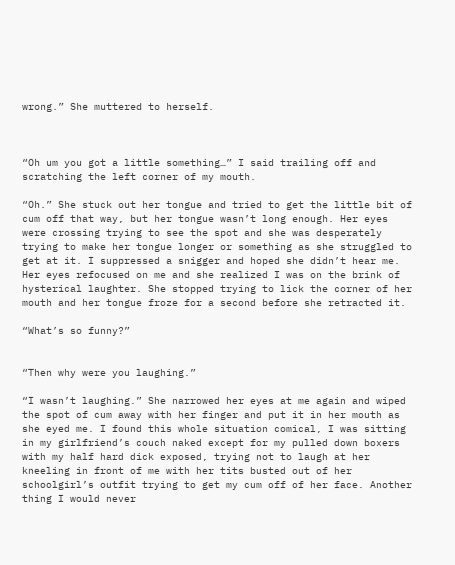wrong.” She muttered to herself.



“Oh um you got a little something…” I said trailing off and scratching the left corner of my mouth.

“Oh.” She stuck out her tongue and tried to get the little bit of cum off that way, but her tongue wasn’t long enough. Her eyes were crossing trying to see the spot and she was desperately trying to make her tongue longer or something as she struggled to get at it. I suppressed a snigger and hoped she didn’t hear me. Her eyes refocused on me and she realized I was on the brink of hysterical laughter. She stopped trying to lick the corner of her mouth and her tongue froze for a second before she retracted it.

“What’s so funny?”


“Then why were you laughing.”

“I wasn’t laughing.” She narrowed her eyes at me again and wiped the spot of cum away with her finger and put it in her mouth as she eyed me. I found this whole situation comical, I was sitting in my girlfriend’s couch naked except for my pulled down boxers with my half hard dick exposed, trying not to laugh at her kneeling in front of me with her tits busted out of her schoolgirl’s outfit trying to get my cum off of her face. Another thing I would never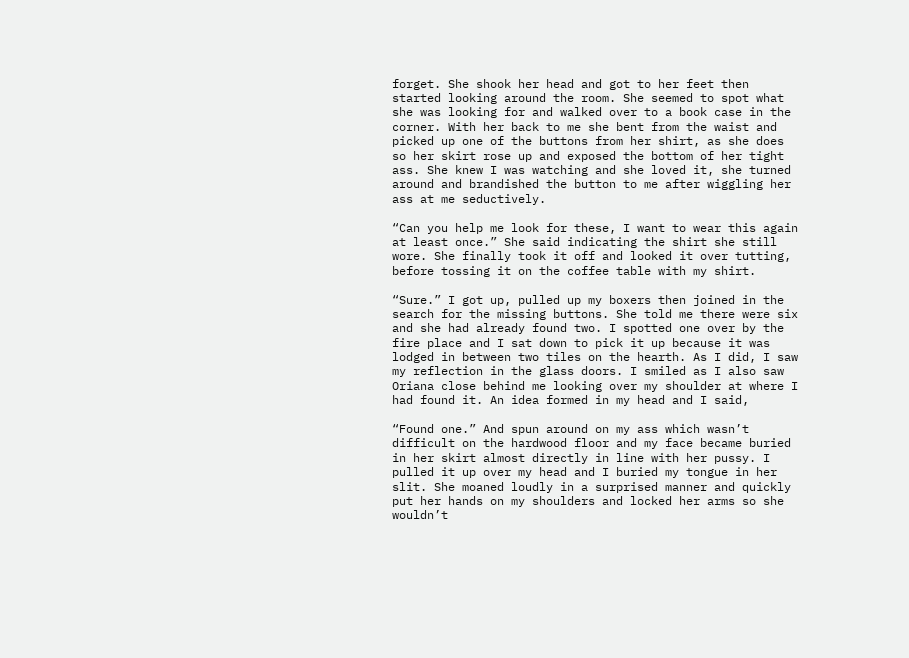forget. She shook her head and got to her feet then started looking around the room. She seemed to spot what she was looking for and walked over to a book case in the corner. With her back to me she bent from the waist and picked up one of the buttons from her shirt, as she does so her skirt rose up and exposed the bottom of her tight ass. She knew I was watching and she loved it, she turned around and brandished the button to me after wiggling her ass at me seductively.

“Can you help me look for these, I want to wear this again at least once.” She said indicating the shirt she still wore. She finally took it off and looked it over tutting, before tossing it on the coffee table with my shirt.

“Sure.” I got up, pulled up my boxers then joined in the search for the missing buttons. She told me there were six and she had already found two. I spotted one over by the fire place and I sat down to pick it up because it was lodged in between two tiles on the hearth. As I did, I saw my reflection in the glass doors. I smiled as I also saw Oriana close behind me looking over my shoulder at where I had found it. An idea formed in my head and I said,

“Found one.” And spun around on my ass which wasn’t difficult on the hardwood floor and my face became buried in her skirt almost directly in line with her pussy. I pulled it up over my head and I buried my tongue in her slit. She moaned loudly in a surprised manner and quickly put her hands on my shoulders and locked her arms so she wouldn’t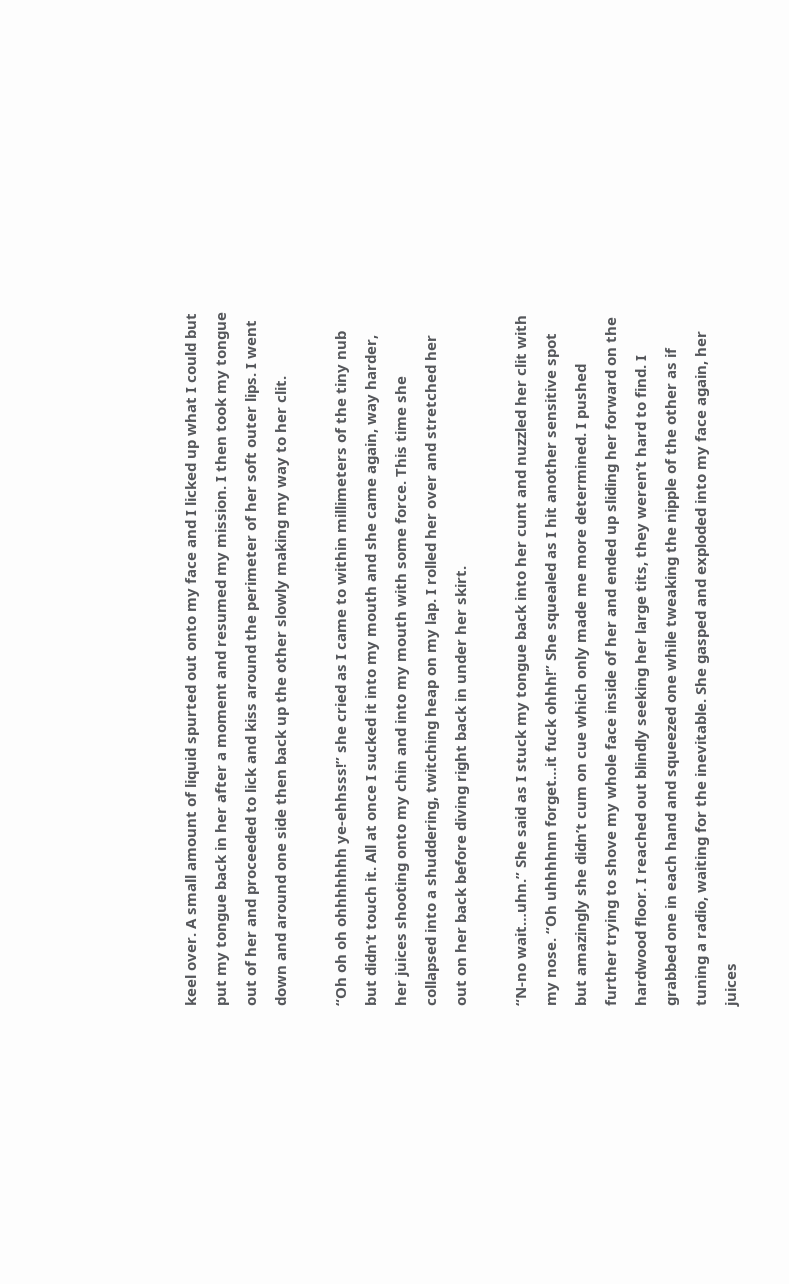keel over. A small amount of liquid spurted out onto my face and I licked up what I could but put my tongue back in her after a moment and resumed my mission. I then took my tongue out of her and proceeded to lick and kiss around the perimeter of her soft outer lips. I went down and around one side then back up the other slowly making my way to her clit.

“Oh oh oh ohhhhhhh ye-ehhsss!” she cried as I came to within millimeters of the tiny nub but didn’t touch it. All at once I sucked it into my mouth and she came again, way harder, her juices shooting onto my chin and into my mouth with some force. This time she collapsed into a shuddering, twitching heap on my lap. I rolled her over and stretched her out on her back before diving right back in under her skirt.

“N-no wait…uhn.” She said as I stuck my tongue back into her cunt and nuzzled her clit with my nose. “Oh uhhhhnn forget…it fuck ohhh!” She squealed as I hit another sensitive spot but amazingly she didn’t cum on cue which only made me more determined. I pushed further trying to shove my whole face inside of her and ended up sliding her forward on the hardwood floor. I reached out blindly seeking her large tits, they weren’t hard to find. I grabbed one in each hand and squeezed one while tweaking the nipple of the other as if tuning a radio, waiting for the inevitable. She gasped and exploded into my face again, her juices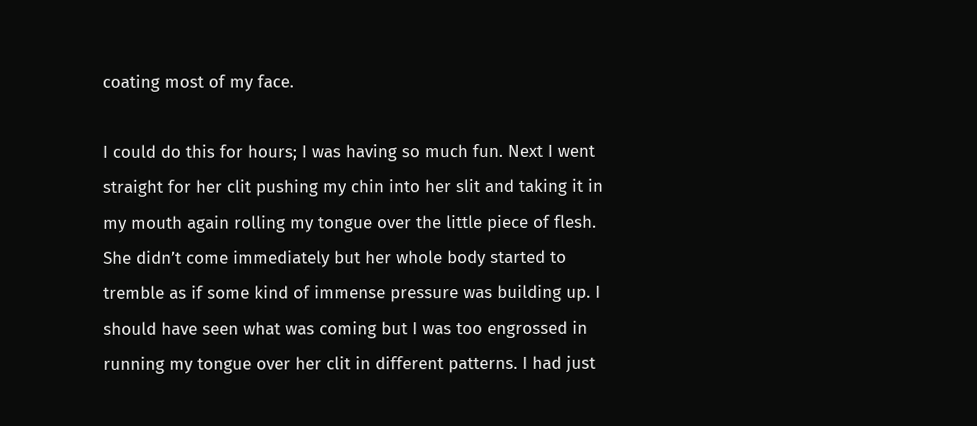coating most of my face.

I could do this for hours; I was having so much fun. Next I went straight for her clit pushing my chin into her slit and taking it in my mouth again rolling my tongue over the little piece of flesh. She didn’t come immediately but her whole body started to tremble as if some kind of immense pressure was building up. I should have seen what was coming but I was too engrossed in running my tongue over her clit in different patterns. I had just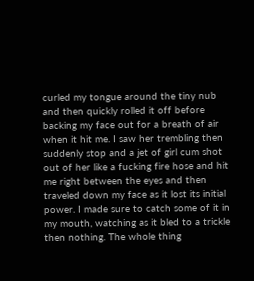curled my tongue around the tiny nub and then quickly rolled it off before backing my face out for a breath of air when it hit me. I saw her trembling then suddenly stop and a jet of girl cum shot out of her like a fucking fire hose and hit me right between the eyes and then traveled down my face as it lost its initial power. I made sure to catch some of it in my mouth, watching as it bled to a trickle then nothing. The whole thing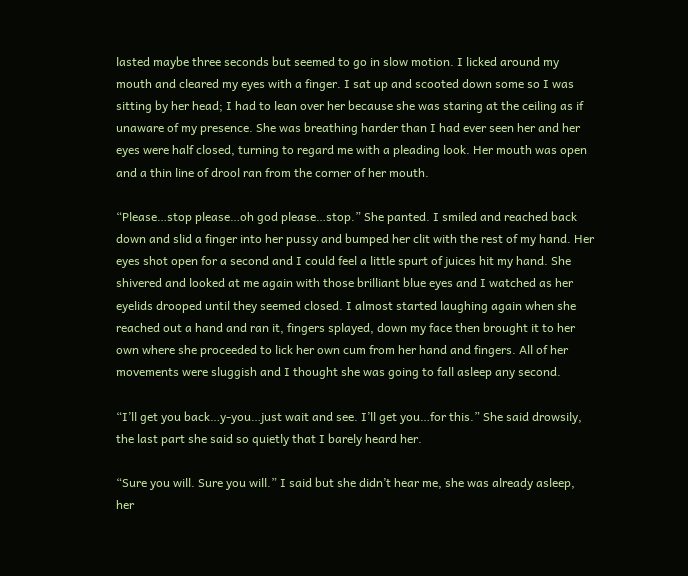lasted maybe three seconds but seemed to go in slow motion. I licked around my mouth and cleared my eyes with a finger. I sat up and scooted down some so I was sitting by her head; I had to lean over her because she was staring at the ceiling as if unaware of my presence. She was breathing harder than I had ever seen her and her eyes were half closed, turning to regard me with a pleading look. Her mouth was open and a thin line of drool ran from the corner of her mouth.

“Please…stop please…oh god please…stop.” She panted. I smiled and reached back down and slid a finger into her pussy and bumped her clit with the rest of my hand. Her eyes shot open for a second and I could feel a little spurt of juices hit my hand. She shivered and looked at me again with those brilliant blue eyes and I watched as her eyelids drooped until they seemed closed. I almost started laughing again when she reached out a hand and ran it, fingers splayed, down my face then brought it to her own where she proceeded to lick her own cum from her hand and fingers. All of her movements were sluggish and I thought she was going to fall asleep any second.

“I’ll get you back…y-you…just wait and see. I’ll get you…for this.” She said drowsily, the last part she said so quietly that I barely heard her.

“Sure you will. Sure you will.” I said but she didn’t hear me, she was already asleep, her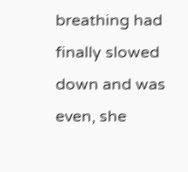breathing had finally slowed down and was even, she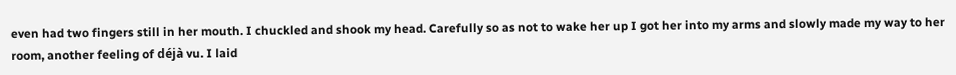even had two fingers still in her mouth. I chuckled and shook my head. Carefully so as not to wake her up I got her into my arms and slowly made my way to her room, another feeling of déjà vu. I laid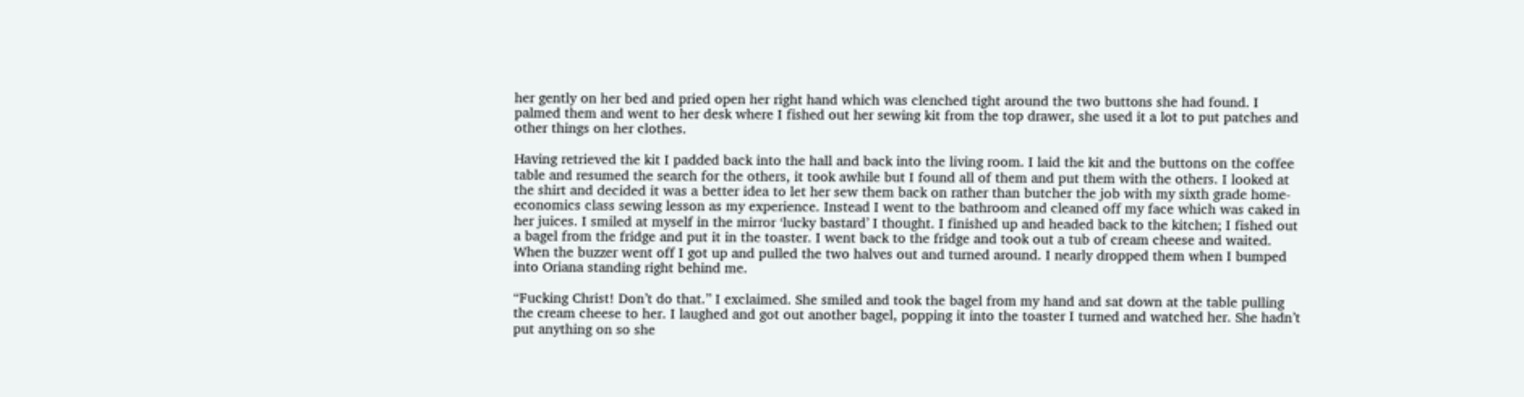her gently on her bed and pried open her right hand which was clenched tight around the two buttons she had found. I palmed them and went to her desk where I fished out her sewing kit from the top drawer, she used it a lot to put patches and other things on her clothes.

Having retrieved the kit I padded back into the hall and back into the living room. I laid the kit and the buttons on the coffee table and resumed the search for the others, it took awhile but I found all of them and put them with the others. I looked at the shirt and decided it was a better idea to let her sew them back on rather than butcher the job with my sixth grade home-economics class sewing lesson as my experience. Instead I went to the bathroom and cleaned off my face which was caked in her juices. I smiled at myself in the mirror ‘lucky bastard’ I thought. I finished up and headed back to the kitchen; I fished out a bagel from the fridge and put it in the toaster. I went back to the fridge and took out a tub of cream cheese and waited. When the buzzer went off I got up and pulled the two halves out and turned around. I nearly dropped them when I bumped into Oriana standing right behind me.

“Fucking Christ! Don’t do that.” I exclaimed. She smiled and took the bagel from my hand and sat down at the table pulling the cream cheese to her. I laughed and got out another bagel, popping it into the toaster I turned and watched her. She hadn’t put anything on so she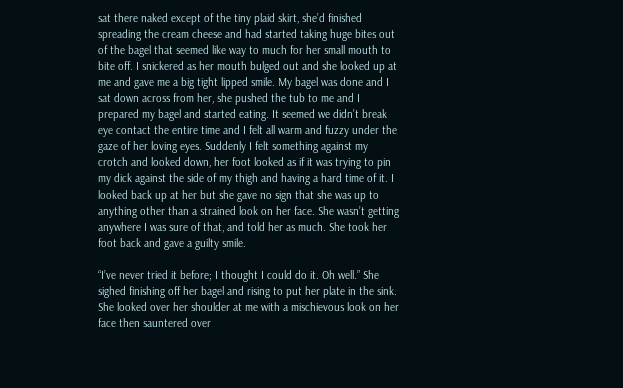sat there naked except of the tiny plaid skirt, she’d finished spreading the cream cheese and had started taking huge bites out of the bagel that seemed like way to much for her small mouth to bite off. I snickered as her mouth bulged out and she looked up at me and gave me a big tight lipped smile. My bagel was done and I sat down across from her, she pushed the tub to me and I prepared my bagel and started eating. It seemed we didn’t break eye contact the entire time and I felt all warm and fuzzy under the gaze of her loving eyes. Suddenly I felt something against my crotch and looked down, her foot looked as if it was trying to pin my dick against the side of my thigh and having a hard time of it. I looked back up at her but she gave no sign that she was up to anything other than a strained look on her face. She wasn’t getting anywhere I was sure of that, and told her as much. She took her foot back and gave a guilty smile.

“I’ve never tried it before; I thought I could do it. Oh well.” She sighed finishing off her bagel and rising to put her plate in the sink. She looked over her shoulder at me with a mischievous look on her face then sauntered over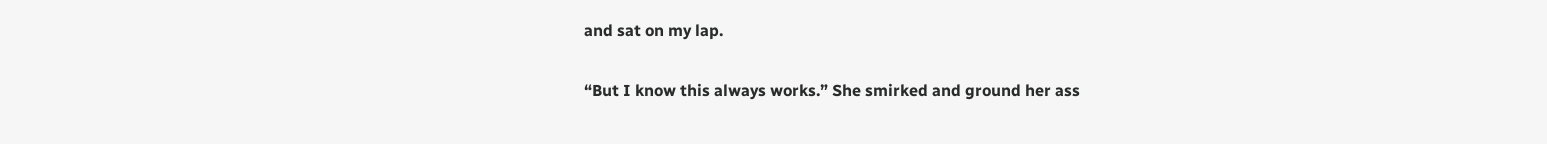and sat on my lap.

“But I know this always works.” She smirked and ground her ass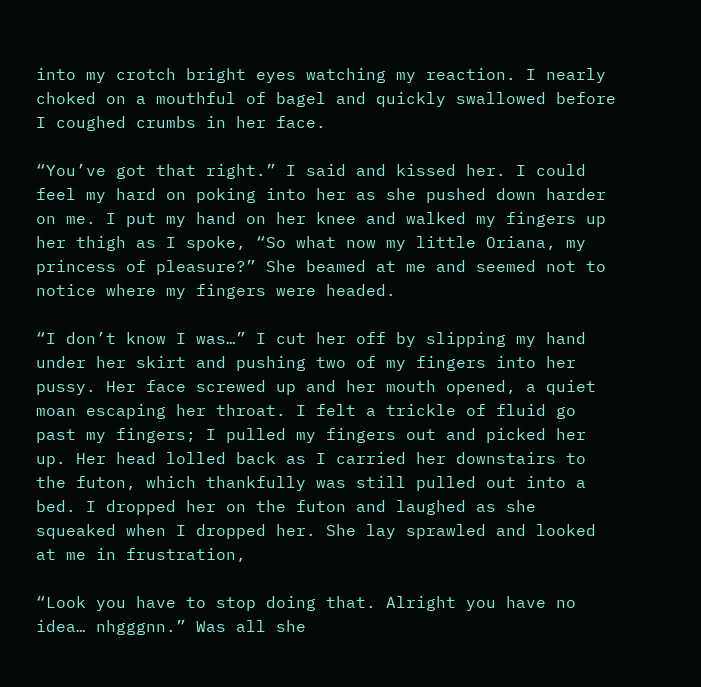into my crotch bright eyes watching my reaction. I nearly choked on a mouthful of bagel and quickly swallowed before I coughed crumbs in her face.

“You’ve got that right.” I said and kissed her. I could feel my hard on poking into her as she pushed down harder on me. I put my hand on her knee and walked my fingers up her thigh as I spoke, “So what now my little Oriana, my princess of pleasure?” She beamed at me and seemed not to notice where my fingers were headed.

“I don’t know I was…” I cut her off by slipping my hand under her skirt and pushing two of my fingers into her pussy. Her face screwed up and her mouth opened, a quiet moan escaping her throat. I felt a trickle of fluid go past my fingers; I pulled my fingers out and picked her up. Her head lolled back as I carried her downstairs to the futon, which thankfully was still pulled out into a bed. I dropped her on the futon and laughed as she squeaked when I dropped her. She lay sprawled and looked at me in frustration,

“Look you have to stop doing that. Alright you have no idea… nhgggnn.” Was all she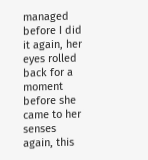managed before I did it again, her eyes rolled back for a moment before she came to her senses again, this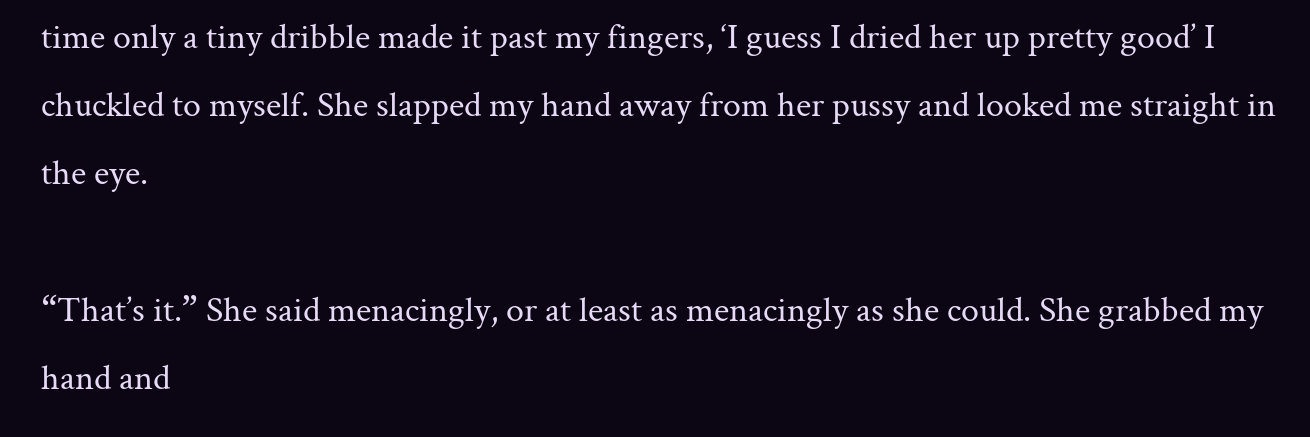time only a tiny dribble made it past my fingers, ‘I guess I dried her up pretty good’ I chuckled to myself. She slapped my hand away from her pussy and looked me straight in the eye.

“That’s it.” She said menacingly, or at least as menacingly as she could. She grabbed my hand and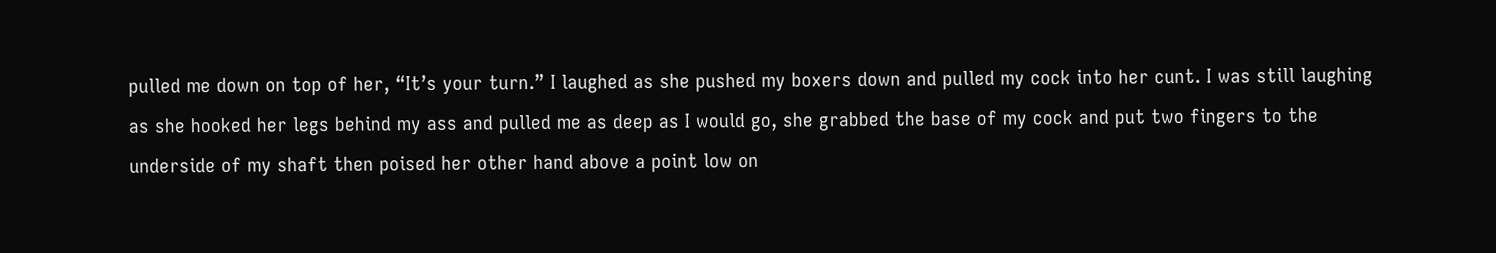pulled me down on top of her, “It’s your turn.” I laughed as she pushed my boxers down and pulled my cock into her cunt. I was still laughing as she hooked her legs behind my ass and pulled me as deep as I would go, she grabbed the base of my cock and put two fingers to the underside of my shaft then poised her other hand above a point low on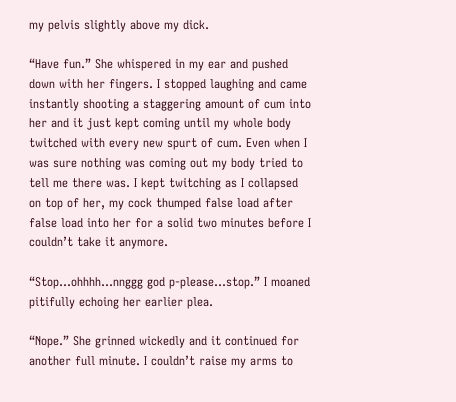my pelvis slightly above my dick.

“Have fun.” She whispered in my ear and pushed down with her fingers. I stopped laughing and came instantly shooting a staggering amount of cum into her and it just kept coming until my whole body twitched with every new spurt of cum. Even when I was sure nothing was coming out my body tried to tell me there was. I kept twitching as I collapsed on top of her, my cock thumped false load after false load into her for a solid two minutes before I couldn’t take it anymore.

“Stop…ohhhh…nnggg god p-please…stop.” I moaned pitifully echoing her earlier plea.

“Nope.” She grinned wickedly and it continued for another full minute. I couldn’t raise my arms to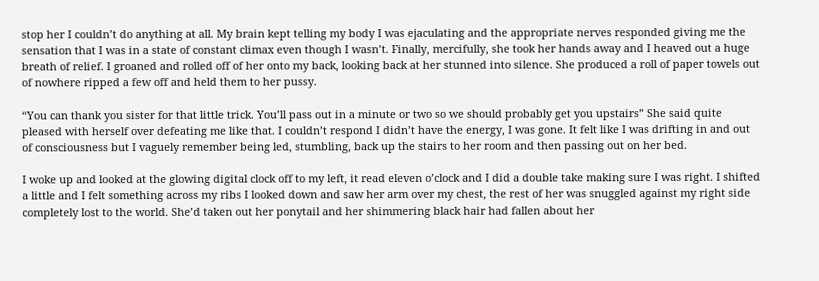stop her I couldn’t do anything at all. My brain kept telling my body I was ejaculating and the appropriate nerves responded giving me the sensation that I was in a state of constant climax even though I wasn’t. Finally, mercifully, she took her hands away and I heaved out a huge breath of relief. I groaned and rolled off of her onto my back, looking back at her stunned into silence. She produced a roll of paper towels out of nowhere ripped a few off and held them to her pussy.

“You can thank you sister for that little trick. You’ll pass out in a minute or two so we should probably get you upstairs” She said quite pleased with herself over defeating me like that. I couldn’t respond I didn’t have the energy, I was gone. It felt like I was drifting in and out of consciousness but I vaguely remember being led, stumbling, back up the stairs to her room and then passing out on her bed.

I woke up and looked at the glowing digital clock off to my left, it read eleven o’clock and I did a double take making sure I was right. I shifted a little and I felt something across my ribs I looked down and saw her arm over my chest, the rest of her was snuggled against my right side completely lost to the world. She’d taken out her ponytail and her shimmering black hair had fallen about her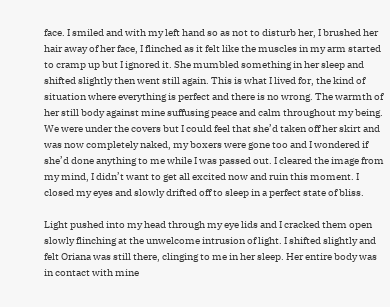face. I smiled and with my left hand so as not to disturb her, I brushed her hair away of her face, I flinched as it felt like the muscles in my arm started to cramp up but I ignored it. She mumbled something in her sleep and shifted slightly then went still again. This is what I lived for, the kind of situation where everything is perfect and there is no wrong. The warmth of her still body against mine suffusing peace and calm throughout my being. We were under the covers but I could feel that she’d taken off her skirt and was now completely naked, my boxers were gone too and I wondered if she’d done anything to me while I was passed out. I cleared the image from my mind, I didn’t want to get all excited now and ruin this moment. I closed my eyes and slowly drifted off to sleep in a perfect state of bliss.

Light pushed into my head through my eye lids and I cracked them open slowly flinching at the unwelcome intrusion of light. I shifted slightly and felt Oriana was still there, clinging to me in her sleep. Her entire body was in contact with mine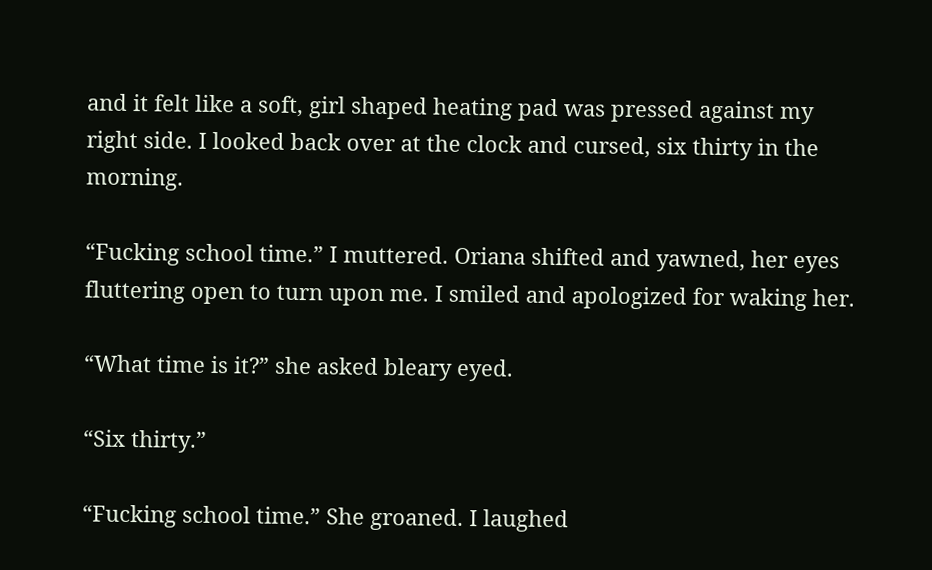and it felt like a soft, girl shaped heating pad was pressed against my right side. I looked back over at the clock and cursed, six thirty in the morning.

“Fucking school time.” I muttered. Oriana shifted and yawned, her eyes fluttering open to turn upon me. I smiled and apologized for waking her.

“What time is it?” she asked bleary eyed.

“Six thirty.”

“Fucking school time.” She groaned. I laughed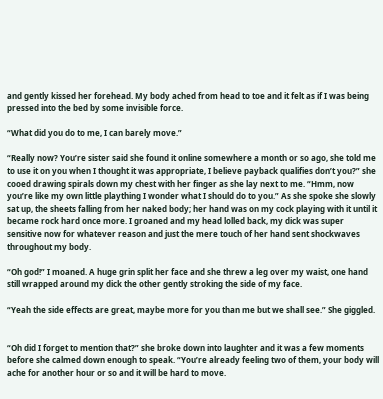and gently kissed her forehead. My body ached from head to toe and it felt as if I was being pressed into the bed by some invisible force.

“What did you do to me, I can barely move.”

“Really now? You’re sister said she found it online somewhere a month or so ago, she told me to use it on you when I thought it was appropriate, I believe payback qualifies don’t you?” she cooed drawing spirals down my chest with her finger as she lay next to me. “Hmm, now you’re like my own little plaything I wonder what I should do to you.” As she spoke she slowly sat up, the sheets falling from her naked body; her hand was on my cock playing with it until it became rock hard once more. I groaned and my head lolled back, my dick was super sensitive now for whatever reason and just the mere touch of her hand sent shockwaves throughout my body.

“Oh god!” I moaned. A huge grin split her face and she threw a leg over my waist, one hand still wrapped around my dick the other gently stroking the side of my face.

“Yeah the side effects are great, maybe more for you than me but we shall see.” She giggled.


“Oh did I forget to mention that?” she broke down into laughter and it was a few moments before she calmed down enough to speak. “You’re already feeling two of them, your body will ache for another hour or so and it will be hard to move.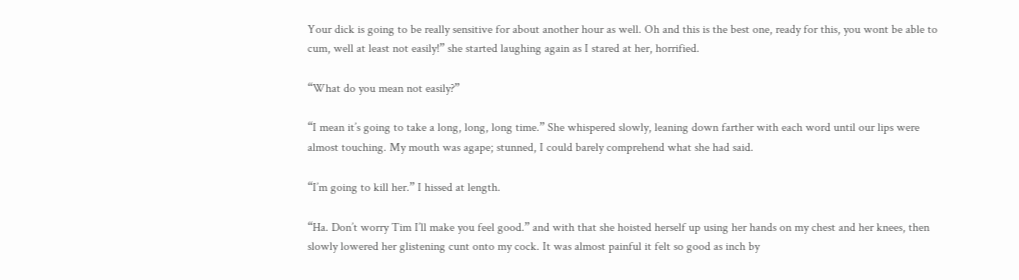Your dick is going to be really sensitive for about another hour as well. Oh and this is the best one, ready for this, you wont be able to cum, well at least not easily!” she started laughing again as I stared at her, horrified.

“What do you mean not easily?”

“I mean it’s going to take a long, long, long time.” She whispered slowly, leaning down farther with each word until our lips were almost touching. My mouth was agape; stunned, I could barely comprehend what she had said.

“I’m going to kill her.” I hissed at length.

“Ha. Don’t worry Tim I’ll make you feel good.” and with that she hoisted herself up using her hands on my chest and her knees, then slowly lowered her glistening cunt onto my cock. It was almost painful it felt so good as inch by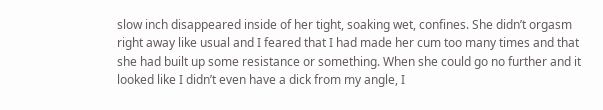slow inch disappeared inside of her tight, soaking wet, confines. She didn’t orgasm right away like usual and I feared that I had made her cum too many times and that she had built up some resistance or something. When she could go no further and it looked like I didn’t even have a dick from my angle, I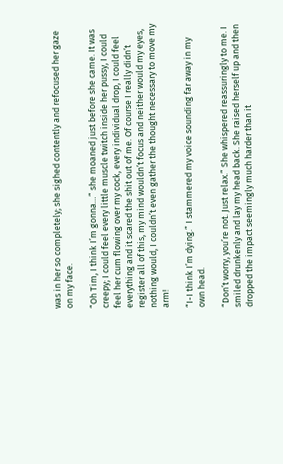was in her so completely; she sighed contently and refocused her gaze on my face.

“Oh Tim, I think I’m gonna…” she moaned just before she came. It was creepy; I could feel every little muscle twitch inside her pussy, I could feel her cum flowing over my cock, every individual drop, I could feel everything and it scared the shit out of me. Of course I really didn’t register all of this, my mind wouldn’t focus and neither would my eyes, nothing would, I couldn’t even gather the thought necessary to move my arm!

“I-I think I’m dying.” I stammered my voice sounding far away in my own head.

“Don’t worry, you’re not. Just relax.” She whispered reassuringly to me. I smiled drunkenly and lay my head back. She raised herself up and then dropped the impact seemingly much harder than it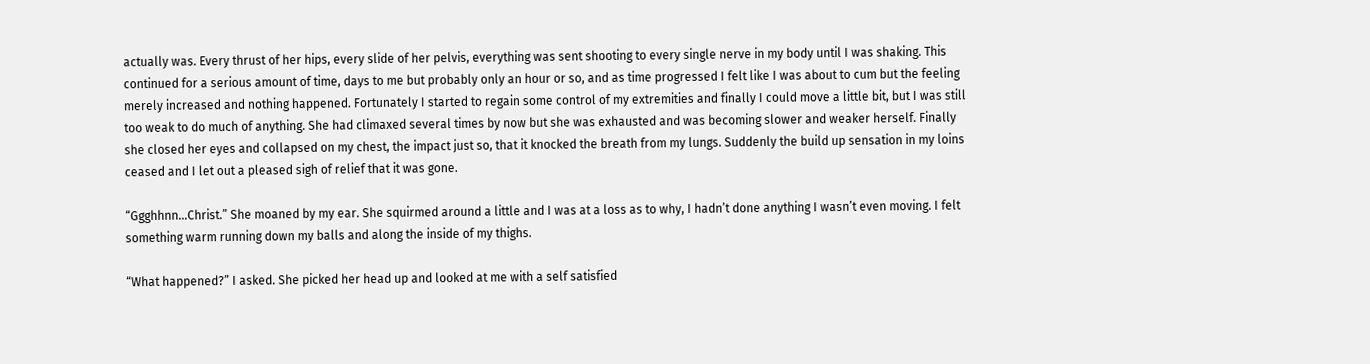actually was. Every thrust of her hips, every slide of her pelvis, everything was sent shooting to every single nerve in my body until I was shaking. This continued for a serious amount of time, days to me but probably only an hour or so, and as time progressed I felt like I was about to cum but the feeling merely increased and nothing happened. Fortunately I started to regain some control of my extremities and finally I could move a little bit, but I was still too weak to do much of anything. She had climaxed several times by now but she was exhausted and was becoming slower and weaker herself. Finally she closed her eyes and collapsed on my chest, the impact just so, that it knocked the breath from my lungs. Suddenly the build up sensation in my loins ceased and I let out a pleased sigh of relief that it was gone.

“Ggghhnn…Christ.” She moaned by my ear. She squirmed around a little and I was at a loss as to why, I hadn’t done anything I wasn’t even moving. I felt something warm running down my balls and along the inside of my thighs.

“What happened?” I asked. She picked her head up and looked at me with a self satisfied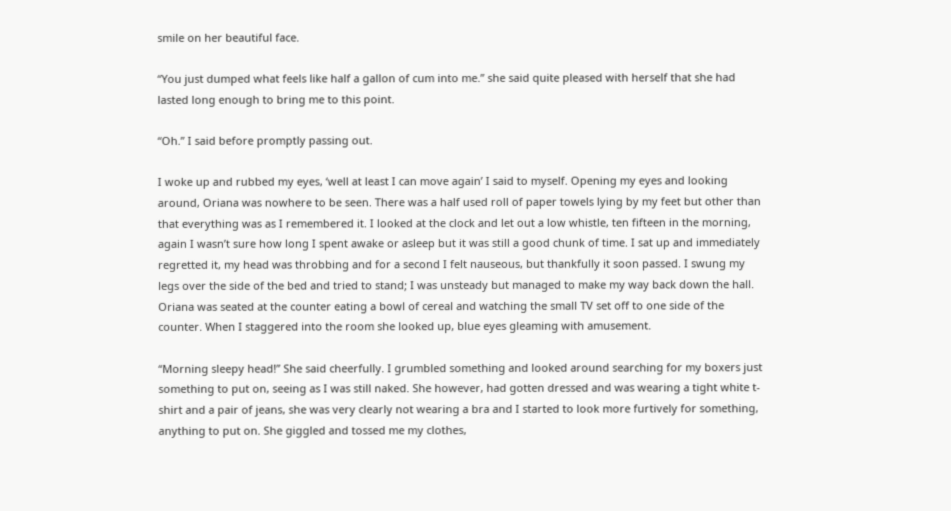smile on her beautiful face.

“You just dumped what feels like half a gallon of cum into me.” she said quite pleased with herself that she had lasted long enough to bring me to this point.

“Oh.” I said before promptly passing out.

I woke up and rubbed my eyes, ‘well at least I can move again’ I said to myself. Opening my eyes and looking around, Oriana was nowhere to be seen. There was a half used roll of paper towels lying by my feet but other than that everything was as I remembered it. I looked at the clock and let out a low whistle, ten fifteen in the morning, again I wasn’t sure how long I spent awake or asleep but it was still a good chunk of time. I sat up and immediately regretted it, my head was throbbing and for a second I felt nauseous, but thankfully it soon passed. I swung my legs over the side of the bed and tried to stand; I was unsteady but managed to make my way back down the hall. Oriana was seated at the counter eating a bowl of cereal and watching the small TV set off to one side of the counter. When I staggered into the room she looked up, blue eyes gleaming with amusement.

“Morning sleepy head!” She said cheerfully. I grumbled something and looked around searching for my boxers just something to put on, seeing as I was still naked. She however, had gotten dressed and was wearing a tight white t-shirt and a pair of jeans, she was very clearly not wearing a bra and I started to look more furtively for something, anything to put on. She giggled and tossed me my clothes,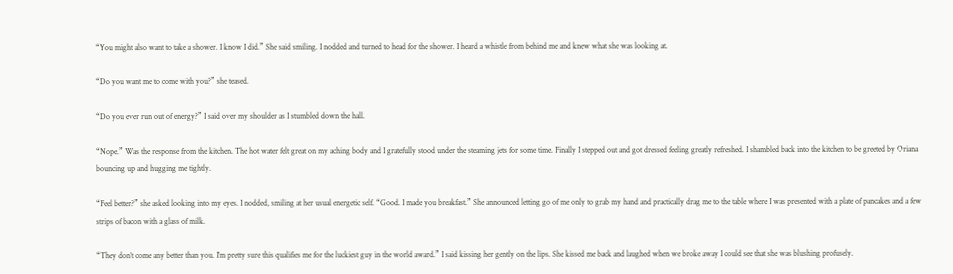“You might also want to take a shower. I know I did.” She said smiling. I nodded and turned to head for the shower. I heard a whistle from behind me and knew what she was looking at.

“Do you want me to come with you?” she teased.

“Do you ever run out of energy?” I said over my shoulder as I stumbled down the hall.

“Nope.” Was the response from the kitchen. The hot water felt great on my aching body and I gratefully stood under the steaming jets for some time. Finally I stepped out and got dressed feeling greatly refreshed. I shambled back into the kitchen to be greeted by Oriana bouncing up and hugging me tightly.

“Feel better?” she asked looking into my eyes. I nodded, smiling at her usual energetic self. “Good. I made you breakfast.” She announced letting go of me only to grab my hand and practically drag me to the table where I was presented with a plate of pancakes and a few strips of bacon with a glass of milk.

“They don’t come any better than you. I’m pretty sure this qualifies me for the luckiest guy in the world award.” I said kissing her gently on the lips. She kissed me back and laughed when we broke away I could see that she was blushing profusely.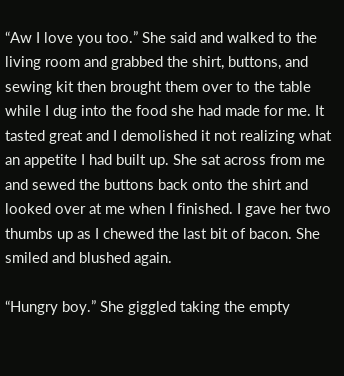“Aw I love you too.” She said and walked to the living room and grabbed the shirt, buttons, and sewing kit then brought them over to the table while I dug into the food she had made for me. It tasted great and I demolished it not realizing what an appetite I had built up. She sat across from me and sewed the buttons back onto the shirt and looked over at me when I finished. I gave her two thumbs up as I chewed the last bit of bacon. She smiled and blushed again.

“Hungry boy.” She giggled taking the empty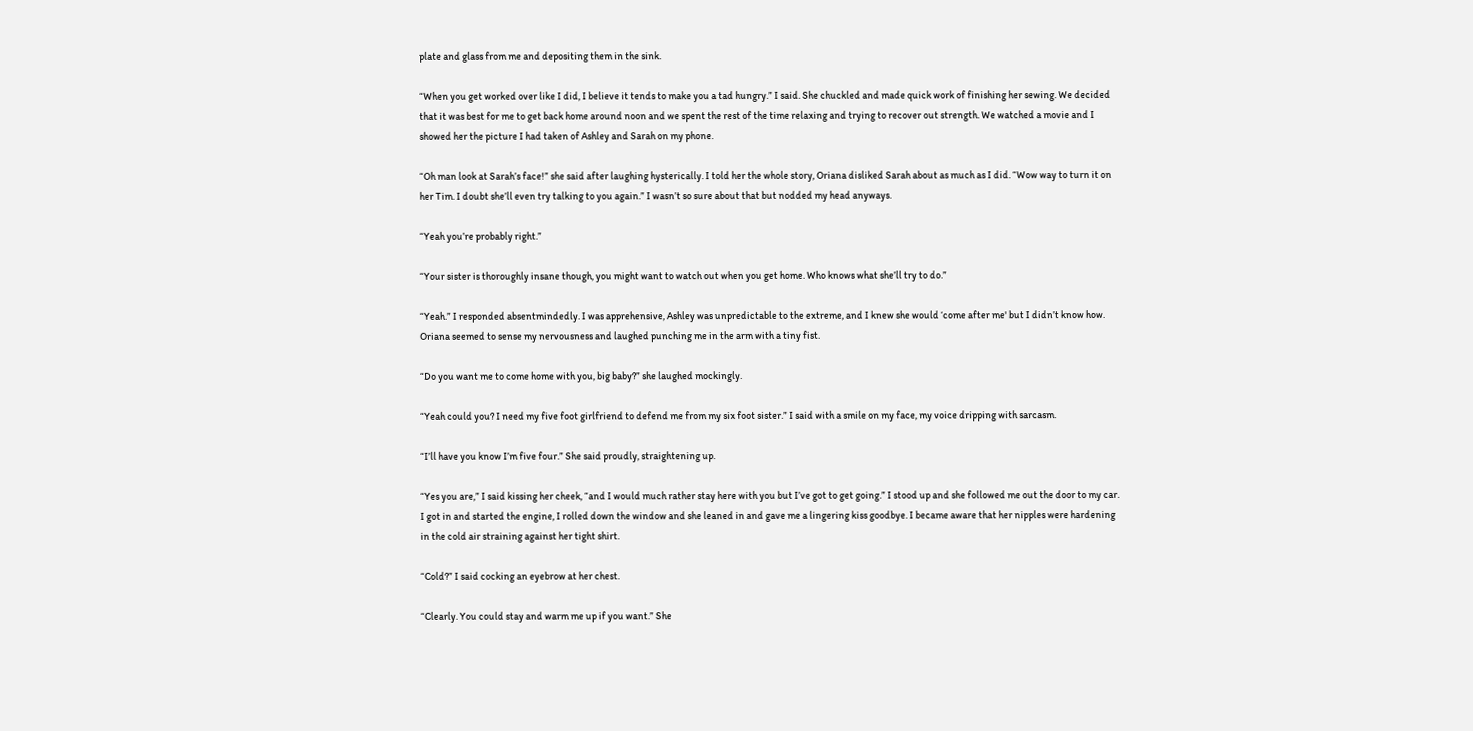plate and glass from me and depositing them in the sink.

“When you get worked over like I did, I believe it tends to make you a tad hungry.” I said. She chuckled and made quick work of finishing her sewing. We decided that it was best for me to get back home around noon and we spent the rest of the time relaxing and trying to recover out strength. We watched a movie and I showed her the picture I had taken of Ashley and Sarah on my phone.

“Oh man look at Sarah’s face!” she said after laughing hysterically. I told her the whole story, Oriana disliked Sarah about as much as I did. “Wow way to turn it on her Tim. I doubt she’ll even try talking to you again.” I wasn’t so sure about that but nodded my head anyways.

“Yeah you’re probably right.”

“Your sister is thoroughly insane though, you might want to watch out when you get home. Who knows what she’ll try to do.”

“Yeah.” I responded absentmindedly. I was apprehensive, Ashley was unpredictable to the extreme, and I knew she would ‘come after me' but I didn’t know how. Oriana seemed to sense my nervousness and laughed punching me in the arm with a tiny fist.

“Do you want me to come home with you, big baby?” she laughed mockingly.

“Yeah could you? I need my five foot girlfriend to defend me from my six foot sister.” I said with a smile on my face, my voice dripping with sarcasm.

“I’ll have you know I’m five four.” She said proudly, straightening up.

“Yes you are,” I said kissing her cheek, “and I would much rather stay here with you but I’ve got to get going.” I stood up and she followed me out the door to my car. I got in and started the engine, I rolled down the window and she leaned in and gave me a lingering kiss goodbye. I became aware that her nipples were hardening in the cold air straining against her tight shirt.

“Cold?” I said cocking an eyebrow at her chest.

“Clearly. You could stay and warm me up if you want.” She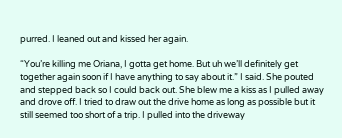purred. I leaned out and kissed her again.

“You’re killing me Oriana, I gotta get home. But uh we’ll definitely get together again soon if I have anything to say about it.” I said. She pouted and stepped back so I could back out. She blew me a kiss as I pulled away and drove off. I tried to draw out the drive home as long as possible but it still seemed too short of a trip. I pulled into the driveway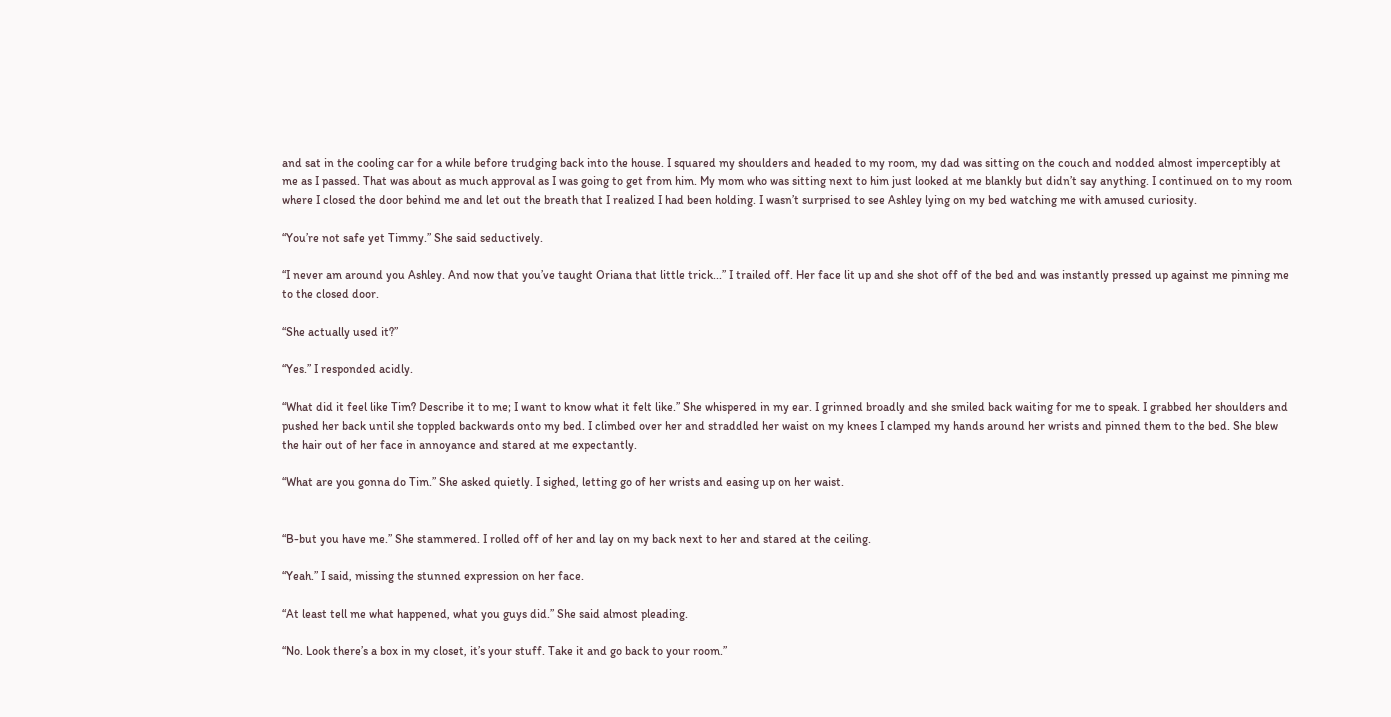and sat in the cooling car for a while before trudging back into the house. I squared my shoulders and headed to my room, my dad was sitting on the couch and nodded almost imperceptibly at me as I passed. That was about as much approval as I was going to get from him. My mom who was sitting next to him just looked at me blankly but didn’t say anything. I continued on to my room where I closed the door behind me and let out the breath that I realized I had been holding. I wasn’t surprised to see Ashley lying on my bed watching me with amused curiosity.

“You’re not safe yet Timmy.” She said seductively.

“I never am around you Ashley. And now that you’ve taught Oriana that little trick...” I trailed off. Her face lit up and she shot off of the bed and was instantly pressed up against me pinning me to the closed door.

“She actually used it?”

“Yes.” I responded acidly.

“What did it feel like Tim? Describe it to me; I want to know what it felt like.” She whispered in my ear. I grinned broadly and she smiled back waiting for me to speak. I grabbed her shoulders and pushed her back until she toppled backwards onto my bed. I climbed over her and straddled her waist on my knees I clamped my hands around her wrists and pinned them to the bed. She blew the hair out of her face in annoyance and stared at me expectantly.

“What are you gonna do Tim.” She asked quietly. I sighed, letting go of her wrists and easing up on her waist.


“B-but you have me.” She stammered. I rolled off of her and lay on my back next to her and stared at the ceiling.

“Yeah.” I said, missing the stunned expression on her face.

“At least tell me what happened, what you guys did.” She said almost pleading.

“No. Look there’s a box in my closet, it’s your stuff. Take it and go back to your room.”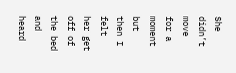She didn’t move for a moment but then I felt her get off of the bed and heard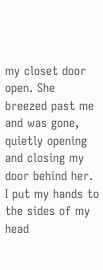my closet door open. She breezed past me and was gone, quietly opening and closing my door behind her. I put my hands to the sides of my head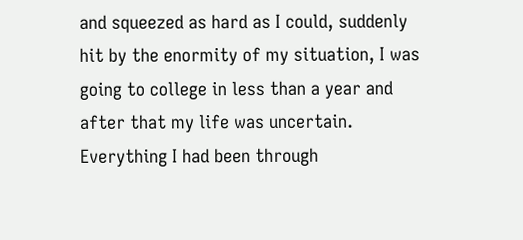and squeezed as hard as I could, suddenly hit by the enormity of my situation, I was going to college in less than a year and after that my life was uncertain. Everything I had been through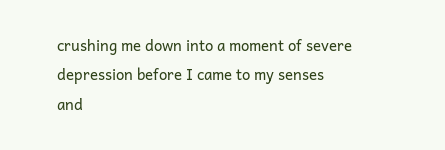crushing me down into a moment of severe depression before I came to my senses and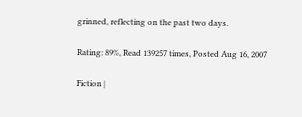grinned, reflecting on the past two days.

Rating: 89%, Read 139257 times, Posted Aug 16, 2007

Fiction |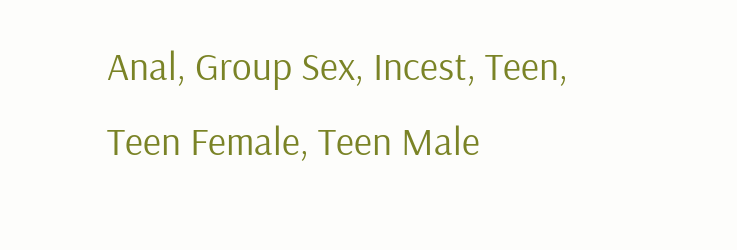Anal, Group Sex, Incest, Teen, Teen Female, Teen Male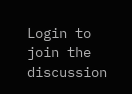Login to join the discussion